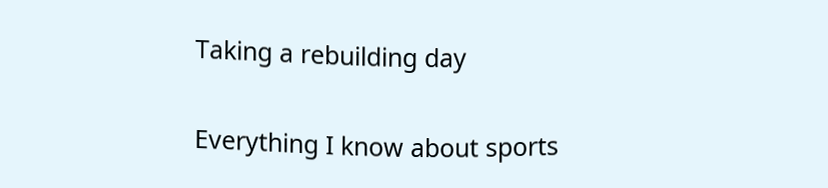Taking a rebuilding day

Everything I know about sports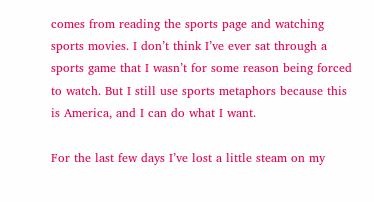comes from reading the sports page and watching sports movies. I don’t think I’ve ever sat through a sports game that I wasn’t for some reason being forced to watch. But I still use sports metaphors because this is America, and I can do what I want.

For the last few days I’ve lost a little steam on my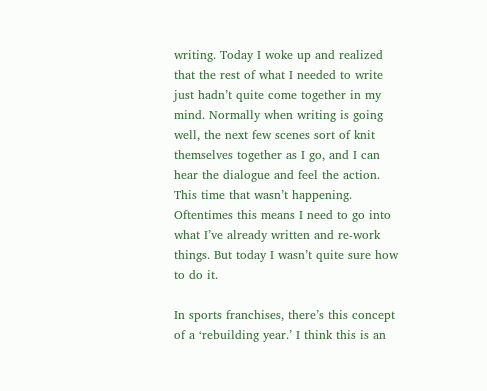writing. Today I woke up and realized that the rest of what I needed to write just hadn’t quite come together in my mind. Normally when writing is going well, the next few scenes sort of knit themselves together as I go, and I can hear the dialogue and feel the action. This time that wasn’t happening. Oftentimes this means I need to go into what I’ve already written and re-work things. But today I wasn’t quite sure how to do it.

In sports franchises, there’s this concept of a ‘rebuilding year.’ I think this is an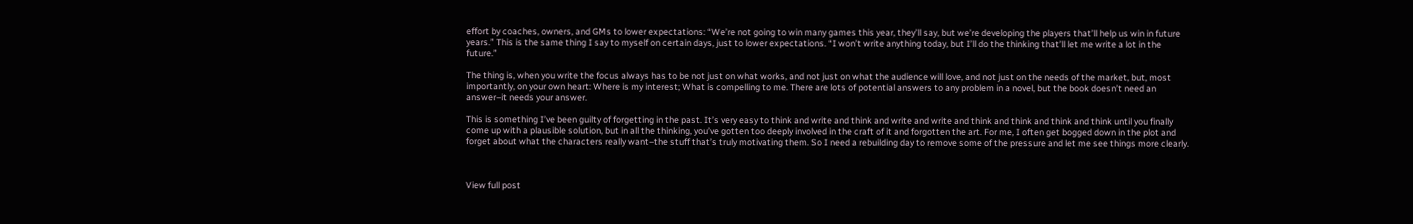effort by coaches, owners, and GMs to lower expectations: “We’re not going to win many games this year, they’ll say, but we’re developing the players that’ll help us win in future years.” This is the same thing I say to myself on certain days, just to lower expectations. “I won’t write anything today, but I’ll do the thinking that’ll let me write a lot in the future.”

The thing is, when you write the focus always has to be not just on what works, and not just on what the audience will love, and not just on the needs of the market, but, most importantly, on your own heart: Where is my interest; What is compelling to me. There are lots of potential answers to any problem in a novel, but the book doesn’t need an answer–it needs your answer.

This is something I’ve been guilty of forgetting in the past. It’s very easy to think and write and think and write and write and think and think and think and think until you finally come up with a plausible solution, but in all the thinking, you’ve gotten too deeply involved in the craft of it and forgotten the art. For me, I often get bogged down in the plot and forget about what the characters really want–the stuff that’s truly motivating them. So I need a rebuilding day to remove some of the pressure and let me see things more clearly.



View full post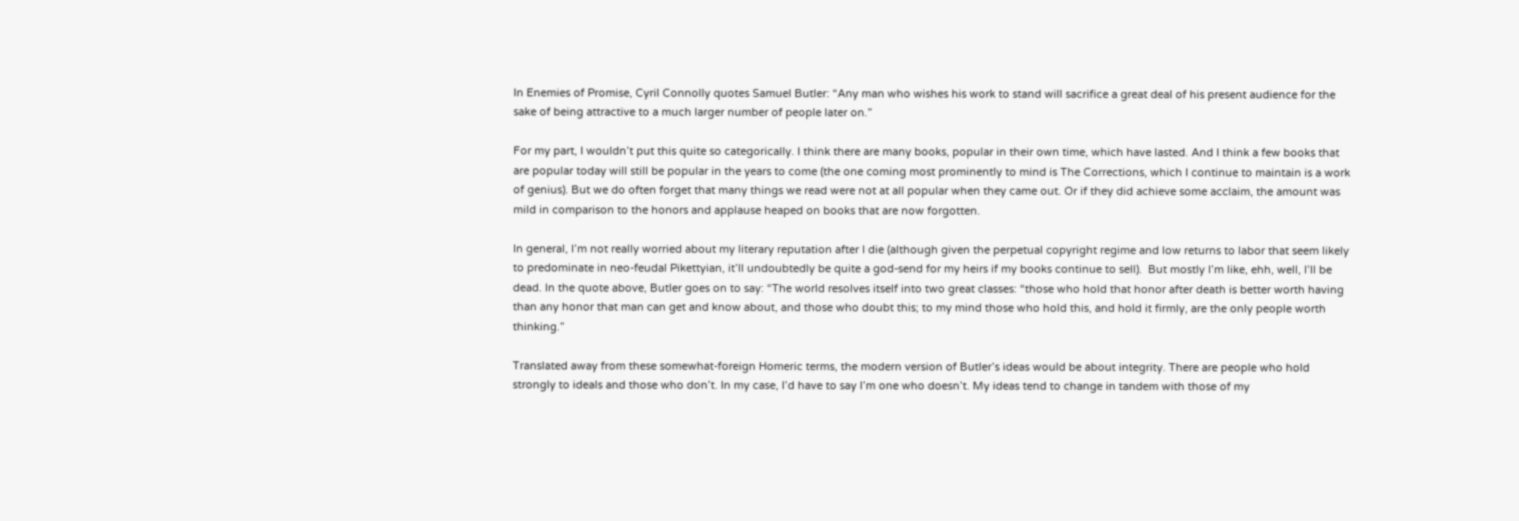In Enemies of Promise, Cyril Connolly quotes Samuel Butler: “Any man who wishes his work to stand will sacrifice a great deal of his present audience for the sake of being attractive to a much larger number of people later on.”

For my part, I wouldn’t put this quite so categorically. I think there are many books, popular in their own time, which have lasted. And I think a few books that are popular today will still be popular in the years to come (the one coming most prominently to mind is The Corrections, which I continue to maintain is a work of genius). But we do often forget that many things we read were not at all popular when they came out. Or if they did achieve some acclaim, the amount was mild in comparison to the honors and applause heaped on books that are now forgotten.

In general, I’m not really worried about my literary reputation after I die (although given the perpetual copyright regime and low returns to labor that seem likely to predominate in neo-feudal Pikettyian, it’ll undoubtedly be quite a god-send for my heirs if my books continue to sell).  But mostly I’m like, ehh, well, I’ll be dead. In the quote above, Butler goes on to say: “The world resolves itself into two great classes: “those who hold that honor after death is better worth having than any honor that man can get and know about, and those who doubt this; to my mind those who hold this, and hold it firmly, are the only people worth thinking.”

Translated away from these somewhat-foreign Homeric terms, the modern version of Butler’s ideas would be about integrity. There are people who hold strongly to ideals and those who don’t. In my case, I’d have to say I’m one who doesn’t. My ideas tend to change in tandem with those of my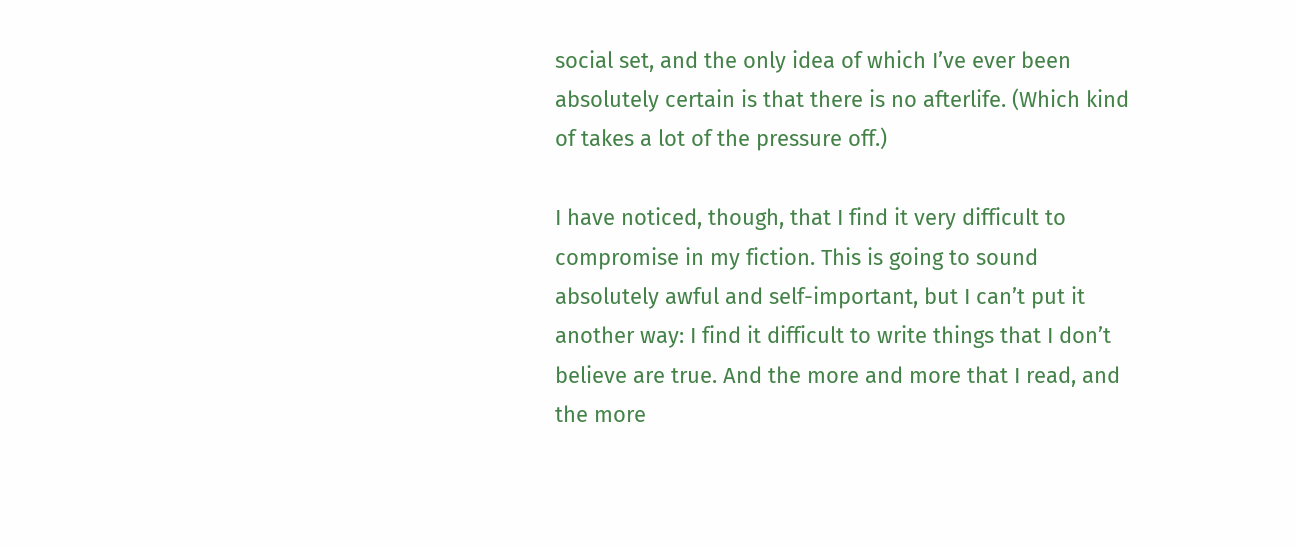social set, and the only idea of which I’ve ever been absolutely certain is that there is no afterlife. (Which kind of takes a lot of the pressure off.)

I have noticed, though, that I find it very difficult to compromise in my fiction. This is going to sound absolutely awful and self-important, but I can’t put it another way: I find it difficult to write things that I don’t believe are true. And the more and more that I read, and the more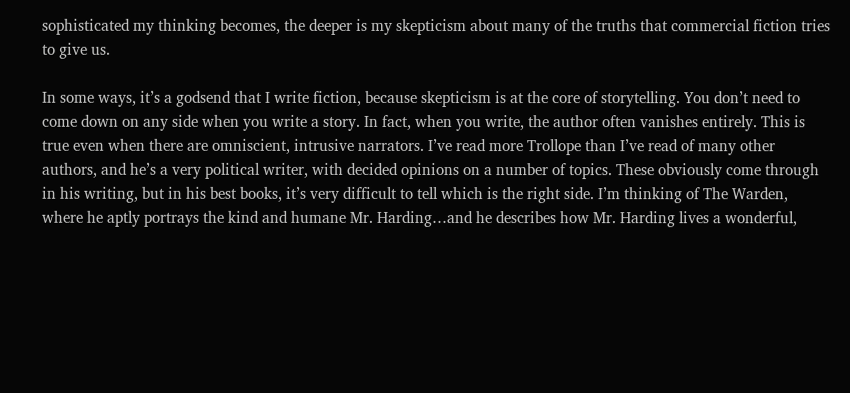sophisticated my thinking becomes, the deeper is my skepticism about many of the truths that commercial fiction tries to give us.

In some ways, it’s a godsend that I write fiction, because skepticism is at the core of storytelling. You don’t need to come down on any side when you write a story. In fact, when you write, the author often vanishes entirely. This is true even when there are omniscient, intrusive narrators. I’ve read more Trollope than I’ve read of many other authors, and he’s a very political writer, with decided opinions on a number of topics. These obviously come through in his writing, but in his best books, it’s very difficult to tell which is the right side. I’m thinking of The Warden, where he aptly portrays the kind and humane Mr. Harding…and he describes how Mr. Harding lives a wonderful,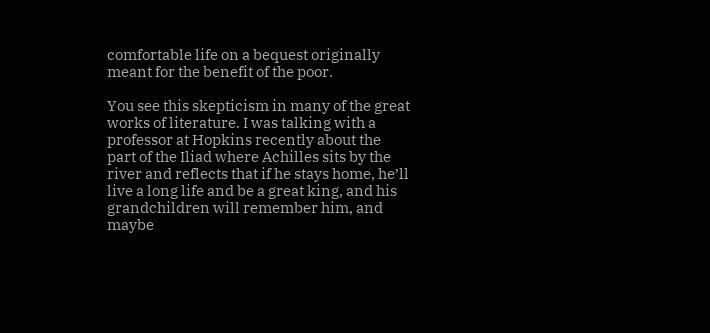comfortable life on a bequest originally meant for the benefit of the poor.

You see this skepticism in many of the great works of literature. I was talking with a professor at Hopkins recently about the part of the Iliad where Achilles sits by the river and reflects that if he stays home, he’ll live a long life and be a great king, and his grandchildren will remember him, and maybe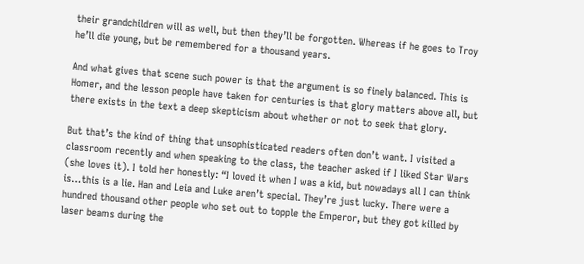their grandchildren will as well, but then they’ll be forgotten. Whereas if he goes to Troy he’ll die young, but be remembered for a thousand years.

And what gives that scene such power is that the argument is so finely balanced. This is Homer, and the lesson people have taken for centuries is that glory matters above all, but there exists in the text a deep skepticism about whether or not to seek that glory.

But that’s the kind of thing that unsophisticated readers often don’t want. I visited a classroom recently and when speaking to the class, the teacher asked if I liked Star Wars (she loves it). I told her honestly: “I loved it when I was a kid, but nowadays all I can think is…this is a lie. Han and Leia and Luke aren’t special. They’re just lucky. There were a hundred thousand other people who set out to topple the Emperor, but they got killed by laser beams during the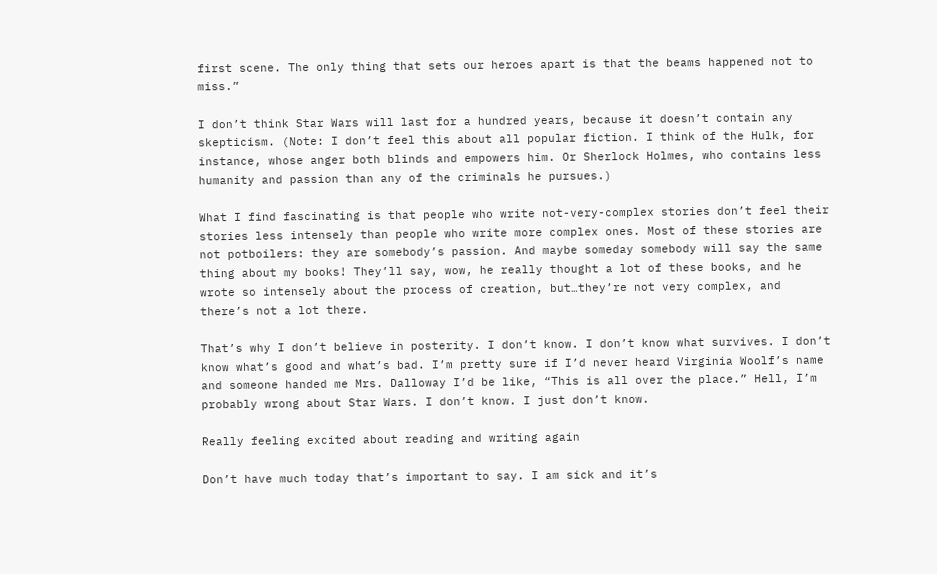first scene. The only thing that sets our heroes apart is that the beams happened not to miss.”

I don’t think Star Wars will last for a hundred years, because it doesn’t contain any skepticism. (Note: I don’t feel this about all popular fiction. I think of the Hulk, for instance, whose anger both blinds and empowers him. Or Sherlock Holmes, who contains less humanity and passion than any of the criminals he pursues.)

What I find fascinating is that people who write not-very-complex stories don’t feel their stories less intensely than people who write more complex ones. Most of these stories are not potboilers: they are somebody’s passion. And maybe someday somebody will say the same thing about my books! They’ll say, wow, he really thought a lot of these books, and he wrote so intensely about the process of creation, but…they’re not very complex, and there’s not a lot there.

That’s why I don’t believe in posterity. I don’t know. I don’t know what survives. I don’t know what’s good and what’s bad. I’m pretty sure if I’d never heard Virginia Woolf’s name and someone handed me Mrs. Dalloway I’d be like, “This is all over the place.” Hell, I’m probably wrong about Star Wars. I don’t know. I just don’t know.

Really feeling excited about reading and writing again

Don’t have much today that’s important to say. I am sick and it’s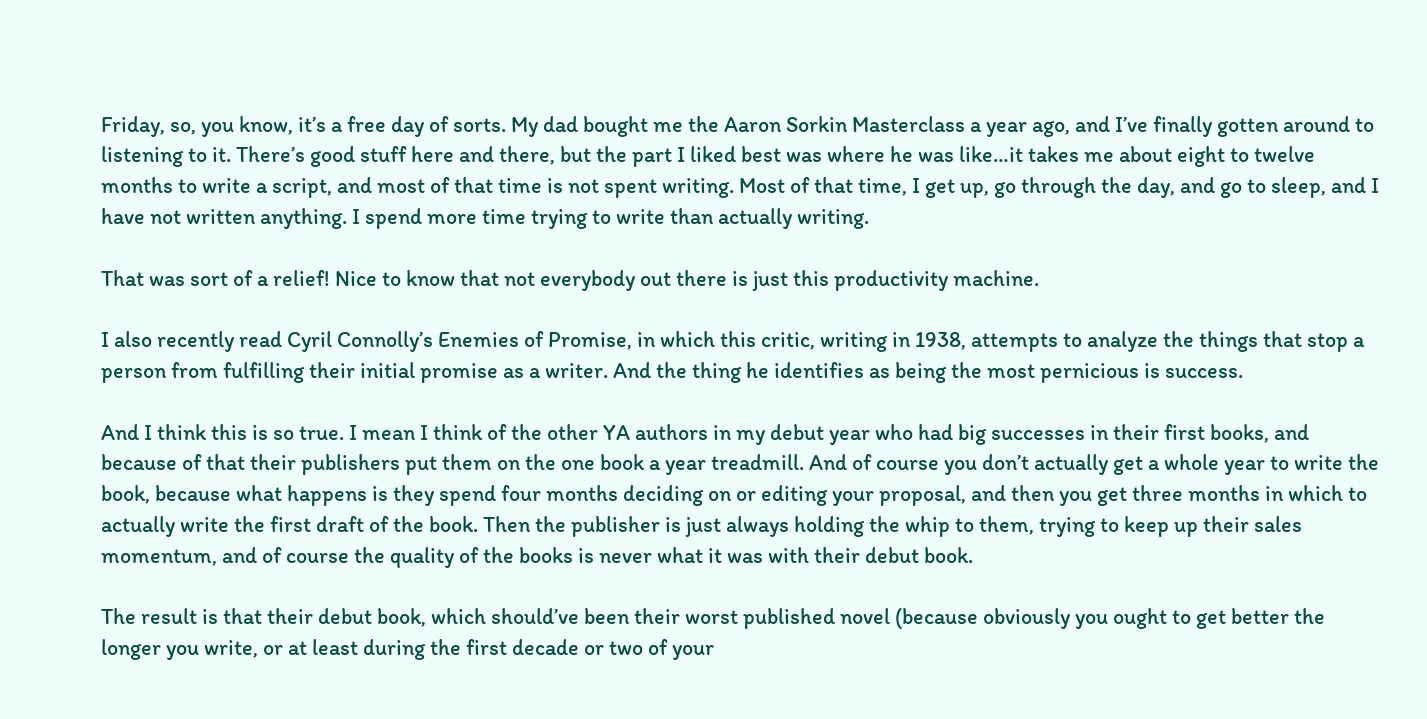Friday, so, you know, it’s a free day of sorts. My dad bought me the Aaron Sorkin Masterclass a year ago, and I’ve finally gotten around to listening to it. There’s good stuff here and there, but the part I liked best was where he was like…it takes me about eight to twelve months to write a script, and most of that time is not spent writing. Most of that time, I get up, go through the day, and go to sleep, and I have not written anything. I spend more time trying to write than actually writing.

That was sort of a relief! Nice to know that not everybody out there is just this productivity machine.

I also recently read Cyril Connolly’s Enemies of Promise, in which this critic, writing in 1938, attempts to analyze the things that stop a person from fulfilling their initial promise as a writer. And the thing he identifies as being the most pernicious is success.

And I think this is so true. I mean I think of the other YA authors in my debut year who had big successes in their first books, and because of that their publishers put them on the one book a year treadmill. And of course you don’t actually get a whole year to write the book, because what happens is they spend four months deciding on or editing your proposal, and then you get three months in which to actually write the first draft of the book. Then the publisher is just always holding the whip to them, trying to keep up their sales momentum, and of course the quality of the books is never what it was with their debut book.

The result is that their debut book, which should’ve been their worst published novel (because obviously you ought to get better the longer you write, or at least during the first decade or two of your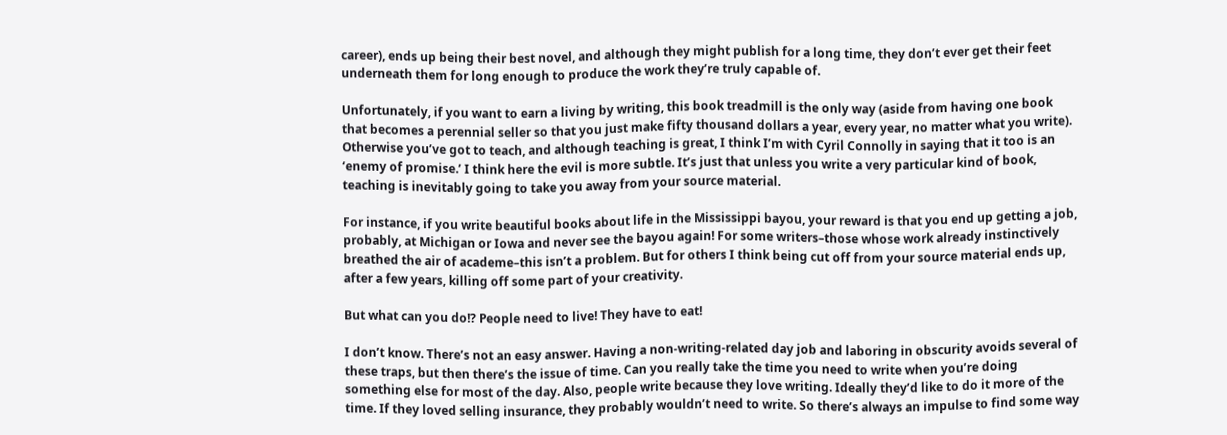career), ends up being their best novel, and although they might publish for a long time, they don’t ever get their feet underneath them for long enough to produce the work they’re truly capable of.

Unfortunately, if you want to earn a living by writing, this book treadmill is the only way (aside from having one book that becomes a perennial seller so that you just make fifty thousand dollars a year, every year, no matter what you write). Otherwise you’ve got to teach, and although teaching is great, I think I’m with Cyril Connolly in saying that it too is an ‘enemy of promise.’ I think here the evil is more subtle. It’s just that unless you write a very particular kind of book, teaching is inevitably going to take you away from your source material.

For instance, if you write beautiful books about life in the Mississippi bayou, your reward is that you end up getting a job, probably, at Michigan or Iowa and never see the bayou again! For some writers–those whose work already instinctively breathed the air of academe–this isn’t a problem. But for others I think being cut off from your source material ends up, after a few years, killing off some part of your creativity.

But what can you do!? People need to live! They have to eat!

I don’t know. There’s not an easy answer. Having a non-writing-related day job and laboring in obscurity avoids several of these traps, but then there’s the issue of time. Can you really take the time you need to write when you’re doing something else for most of the day. Also, people write because they love writing. Ideally they’d like to do it more of the time. If they loved selling insurance, they probably wouldn’t need to write. So there’s always an impulse to find some way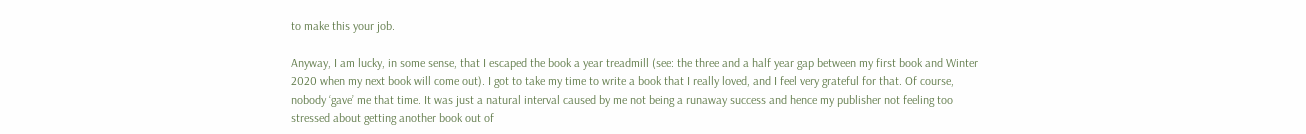to make this your job.

Anyway, I am lucky, in some sense, that I escaped the book a year treadmill (see: the three and a half year gap between my first book and Winter 2020 when my next book will come out). I got to take my time to write a book that I really loved, and I feel very grateful for that. Of course, nobody ‘gave’ me that time. It was just a natural interval caused by me not being a runaway success and hence my publisher not feeling too stressed about getting another book out of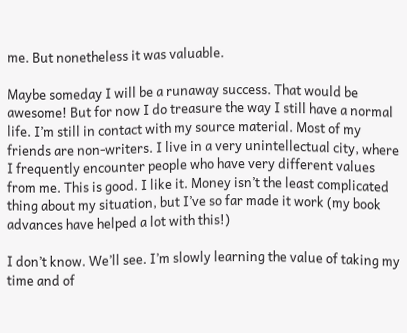me. But nonetheless it was valuable.

Maybe someday I will be a runaway success. That would be awesome! But for now I do treasure the way I still have a normal life. I’m still in contact with my source material. Most of my friends are non-writers. I live in a very unintellectual city, where I frequently encounter people who have very different values from me. This is good. I like it. Money isn’t the least complicated thing about my situation, but I’ve so far made it work (my book advances have helped a lot with this!)

I don’t know. We’ll see. I’m slowly learning the value of taking my time and of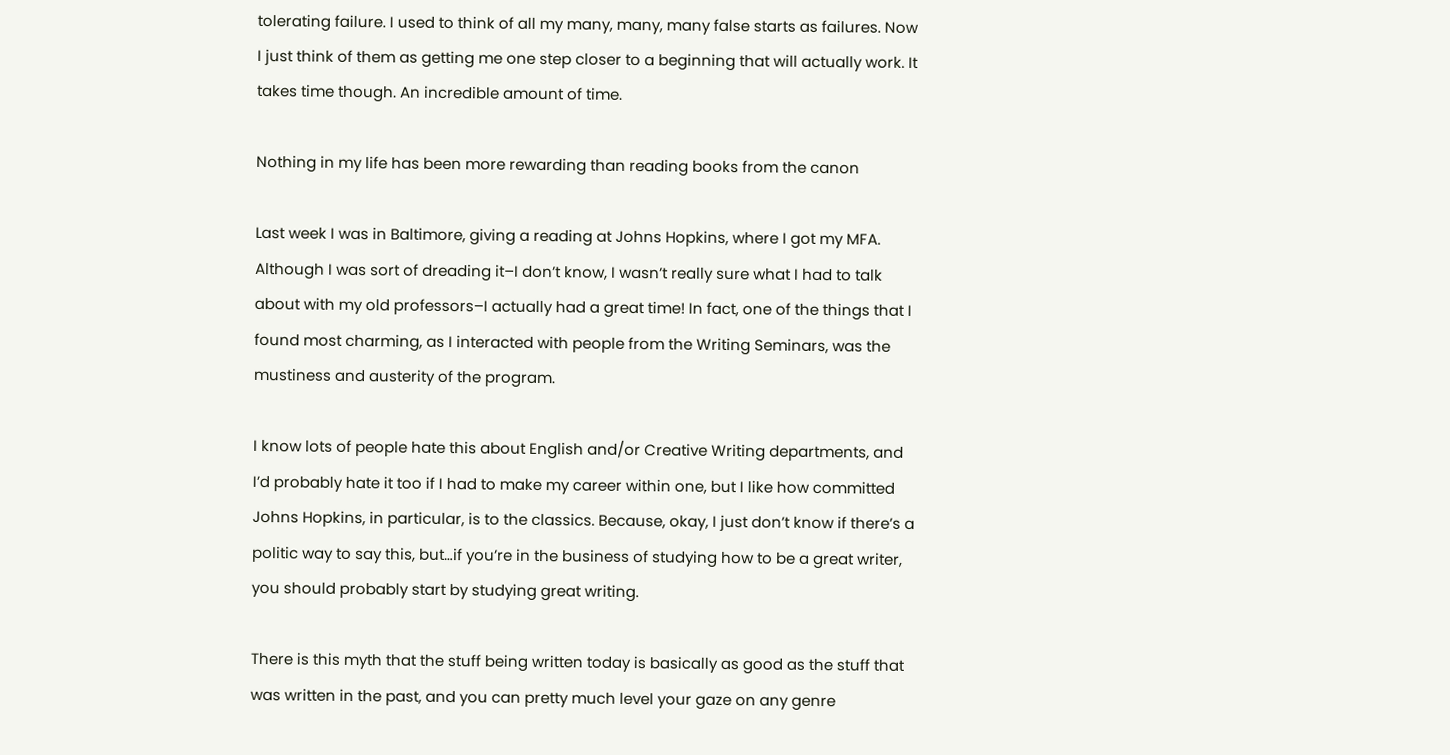tolerating failure. I used to think of all my many, many, many false starts as failures. Now I just think of them as getting me one step closer to a beginning that will actually work. It takes time though. An incredible amount of time.

Nothing in my life has been more rewarding than reading books from the canon

Last week I was in Baltimore, giving a reading at Johns Hopkins, where I got my MFA. Although I was sort of dreading it–I don’t know, I wasn’t really sure what I had to talk about with my old professors–I actually had a great time! In fact, one of the things that I found most charming, as I interacted with people from the Writing Seminars, was the mustiness and austerity of the program.

I know lots of people hate this about English and/or Creative Writing departments, and I’d probably hate it too if I had to make my career within one, but I like how committed Johns Hopkins, in particular, is to the classics. Because, okay, I just don’t know if there’s a politic way to say this, but…if you’re in the business of studying how to be a great writer, you should probably start by studying great writing.

There is this myth that the stuff being written today is basically as good as the stuff that was written in the past, and you can pretty much level your gaze on any genre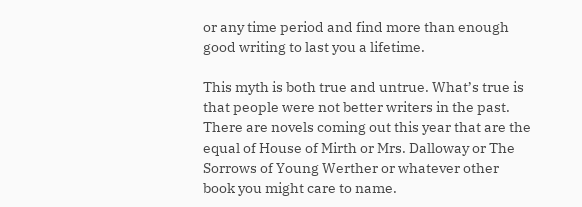or any time period and find more than enough good writing to last you a lifetime.

This myth is both true and untrue. What’s true is that people were not better writers in the past. There are novels coming out this year that are the equal of House of Mirth or Mrs. Dalloway or The Sorrows of Young Werther or whatever other book you might care to name.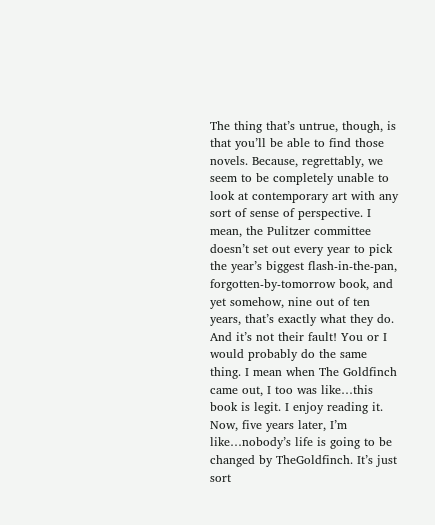The thing that’s untrue, though, is that you’ll be able to find those novels. Because, regrettably, we seem to be completely unable to look at contemporary art with any sort of sense of perspective. I mean, the Pulitzer committee doesn’t set out every year to pick the year’s biggest flash-in-the-pan, forgotten-by-tomorrow book, and yet somehow, nine out of ten years, that’s exactly what they do. And it’s not their fault! You or I would probably do the same thing. I mean when The Goldfinch came out, I too was like…this book is legit. I enjoy reading it. Now, five years later, I’m like…nobody’s life is going to be changed by TheGoldfinch. It’s just sort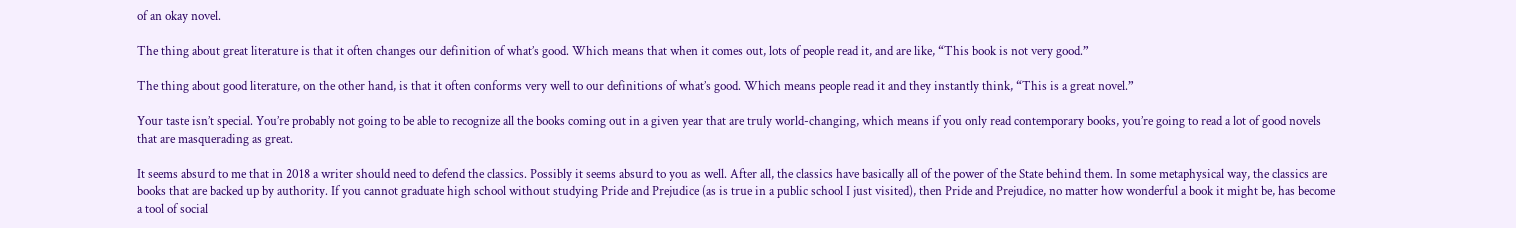of an okay novel.

The thing about great literature is that it often changes our definition of what’s good. Which means that when it comes out, lots of people read it, and are like, “This book is not very good.”

The thing about good literature, on the other hand, is that it often conforms very well to our definitions of what’s good. Which means people read it and they instantly think, “This is a great novel.”

Your taste isn’t special. You’re probably not going to be able to recognize all the books coming out in a given year that are truly world-changing, which means if you only read contemporary books, you’re going to read a lot of good novels that are masquerading as great.

It seems absurd to me that in 2018 a writer should need to defend the classics. Possibly it seems absurd to you as well. After all, the classics have basically all of the power of the State behind them. In some metaphysical way, the classics are books that are backed up by authority. If you cannot graduate high school without studying Pride and Prejudice (as is true in a public school I just visited), then Pride and Prejudice, no matter how wonderful a book it might be, has become a tool of social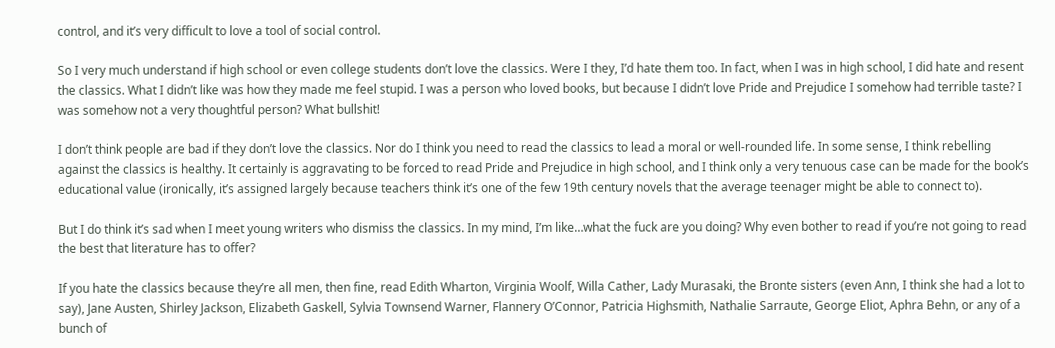control, and it’s very difficult to love a tool of social control.

So I very much understand if high school or even college students don’t love the classics. Were I they, I’d hate them too. In fact, when I was in high school, I did hate and resent the classics. What I didn’t like was how they made me feel stupid. I was a person who loved books, but because I didn’t love Pride and Prejudice I somehow had terrible taste? I was somehow not a very thoughtful person? What bullshit!

I don’t think people are bad if they don’t love the classics. Nor do I think you need to read the classics to lead a moral or well-rounded life. In some sense, I think rebelling against the classics is healthy. It certainly is aggravating to be forced to read Pride and Prejudice in high school, and I think only a very tenuous case can be made for the book’s educational value (ironically, it’s assigned largely because teachers think it’s one of the few 19th century novels that the average teenager might be able to connect to).

But I do think it’s sad when I meet young writers who dismiss the classics. In my mind, I’m like…what the fuck are you doing? Why even bother to read if you’re not going to read the best that literature has to offer?

If you hate the classics because they’re all men, then fine, read Edith Wharton, Virginia Woolf, Willa Cather, Lady Murasaki, the Bronte sisters (even Ann, I think she had a lot to say), Jane Austen, Shirley Jackson, Elizabeth Gaskell, Sylvia Townsend Warner, Flannery O’Connor, Patricia Highsmith, Nathalie Sarraute, George Eliot, Aphra Behn, or any of a bunch of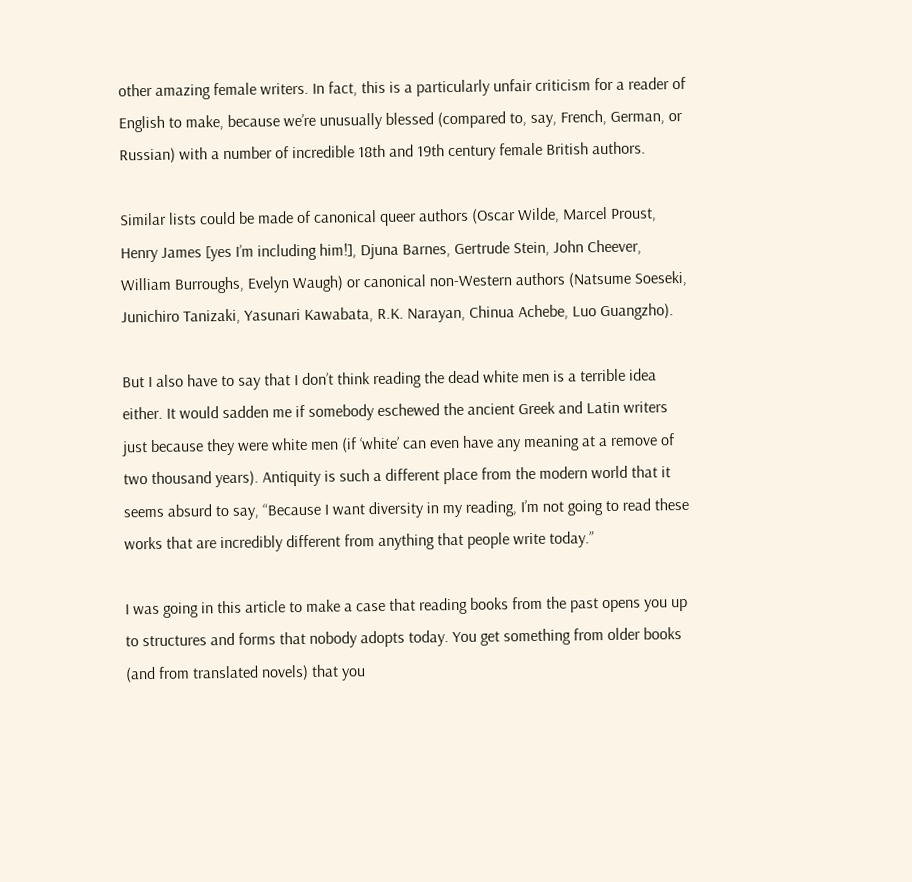other amazing female writers. In fact, this is a particularly unfair criticism for a reader of English to make, because we’re unusually blessed (compared to, say, French, German, or Russian) with a number of incredible 18th and 19th century female British authors.

Similar lists could be made of canonical queer authors (Oscar Wilde, Marcel Proust, Henry James [yes I’m including him!], Djuna Barnes, Gertrude Stein, John Cheever, William Burroughs, Evelyn Waugh) or canonical non-Western authors (Natsume Soeseki, Junichiro Tanizaki, Yasunari Kawabata, R.K. Narayan, Chinua Achebe, Luo Guangzho).

But I also have to say that I don’t think reading the dead white men is a terrible idea either. It would sadden me if somebody eschewed the ancient Greek and Latin writers just because they were white men (if ‘white’ can even have any meaning at a remove of two thousand years). Antiquity is such a different place from the modern world that it seems absurd to say, “Because I want diversity in my reading, I’m not going to read these works that are incredibly different from anything that people write today.”

I was going in this article to make a case that reading books from the past opens you up to structures and forms that nobody adopts today. You get something from older books (and from translated novels) that you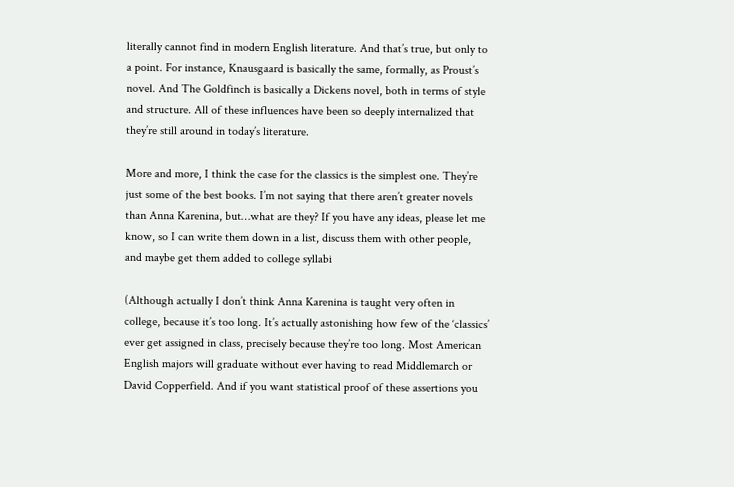literally cannot find in modern English literature. And that’s true, but only to a point. For instance, Knausgaard is basically the same, formally, as Proust’s novel. And The Goldfinch is basically a Dickens novel, both in terms of style and structure. All of these influences have been so deeply internalized that they’re still around in today’s literature.

More and more, I think the case for the classics is the simplest one. They’re just some of the best books. I’m not saying that there aren’t greater novels than Anna Karenina, but…what are they? If you have any ideas, please let me know, so I can write them down in a list, discuss them with other people, and maybe get them added to college syllabi

(Although actually I don’t think Anna Karenina is taught very often in college, because it’s too long. It’s actually astonishing how few of the ‘classics’ ever get assigned in class, precisely because they’re too long. Most American English majors will graduate without ever having to read Middlemarch or David Copperfield. And if you want statistical proof of these assertions you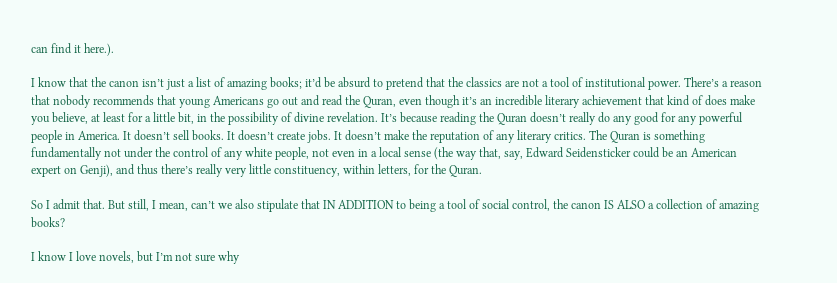can find it here.).

I know that the canon isn’t just a list of amazing books; it’d be absurd to pretend that the classics are not a tool of institutional power. There’s a reason that nobody recommends that young Americans go out and read the Quran, even though it’s an incredible literary achievement that kind of does make you believe, at least for a little bit, in the possibility of divine revelation. It’s because reading the Quran doesn’t really do any good for any powerful people in America. It doesn’t sell books. It doesn’t create jobs. It doesn’t make the reputation of any literary critics. The Quran is something fundamentally not under the control of any white people, not even in a local sense (the way that, say, Edward Seidensticker could be an American expert on Genji), and thus there’s really very little constituency, within letters, for the Quran.

So I admit that. But still, I mean, can’t we also stipulate that IN ADDITION to being a tool of social control, the canon IS ALSO a collection of amazing books?

I know I love novels, but I’m not sure why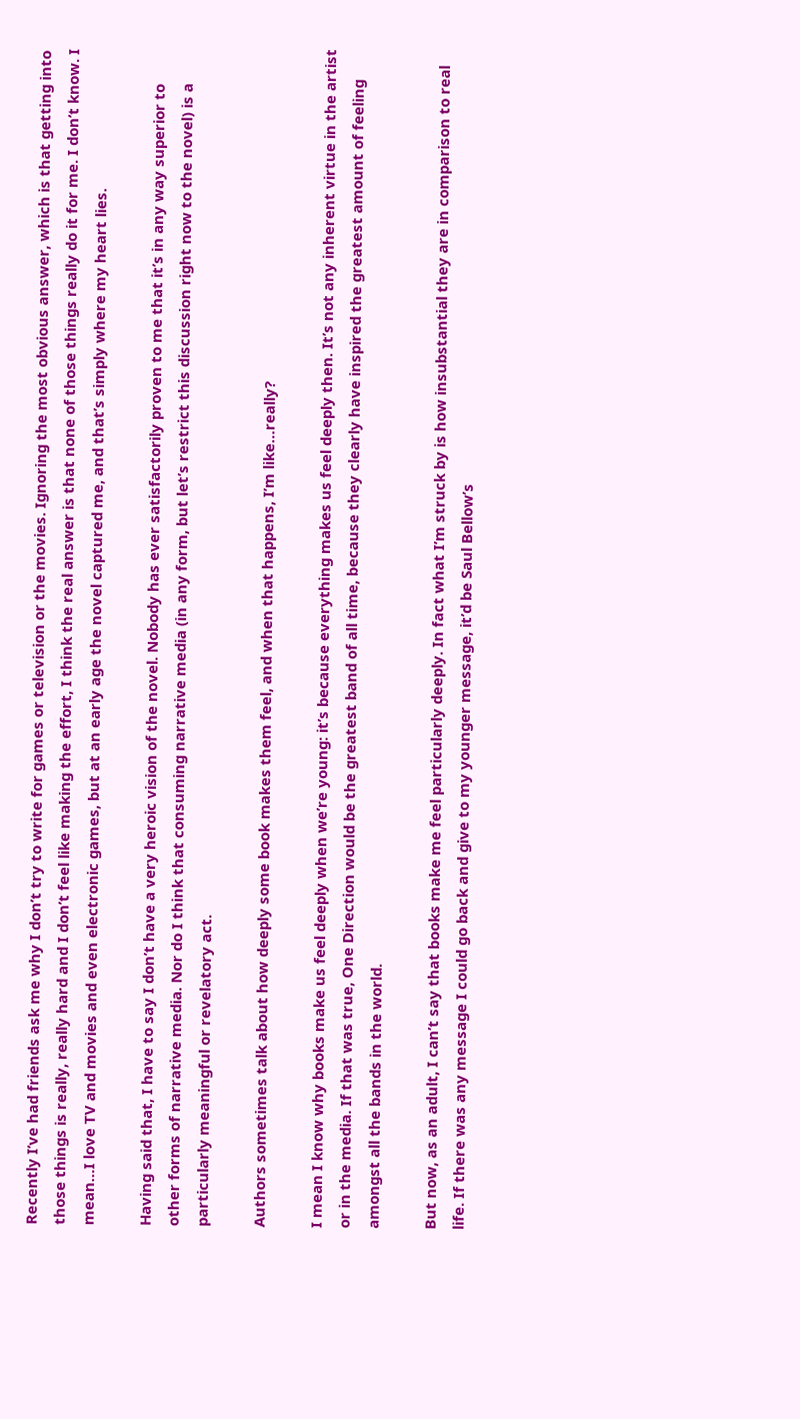Recently I’ve had friends ask me why I don’t try to write for games or television or the movies. Ignoring the most obvious answer, which is that getting into those things is really, really hard and I don’t feel like making the effort, I think the real answer is that none of those things really do it for me. I don’t know. I mean…I love TV and movies and even electronic games, but at an early age the novel captured me, and that’s simply where my heart lies.

Having said that, I have to say I don’t have a very heroic vision of the novel. Nobody has ever satisfactorily proven to me that it’s in any way superior to other forms of narrative media. Nor do I think that consuming narrative media (in any form, but let’s restrict this discussion right now to the novel) is a particularly meaningful or revelatory act.

Authors sometimes talk about how deeply some book makes them feel, and when that happens, I’m like…really?

I mean I know why books make us feel deeply when we’re young: it’s because everything makes us feel deeply then. It’s not any inherent virtue in the artist or in the media. If that was true, One Direction would be the greatest band of all time, because they clearly have inspired the greatest amount of feeling amongst all the bands in the world.

But now, as an adult, I can’t say that books make me feel particularly deeply. In fact what I’m struck by is how insubstantial they are in comparison to real life. If there was any message I could go back and give to my younger message, it’d be Saul Bellow’s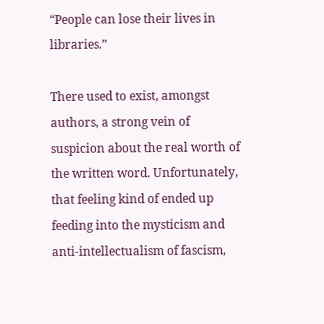“People can lose their lives in libraries.”

There used to exist, amongst authors, a strong vein of suspicion about the real worth of the written word. Unfortunately, that feeling kind of ended up feeding into the mysticism and anti-intellectualism of fascism,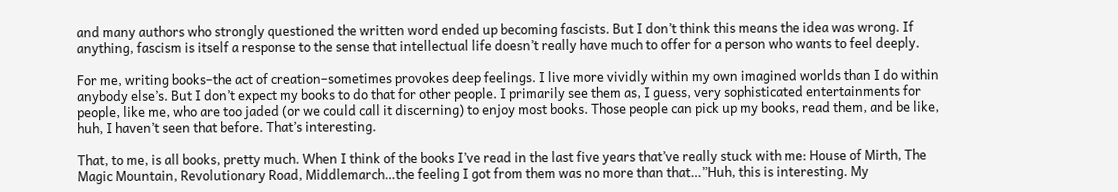and many authors who strongly questioned the written word ended up becoming fascists. But I don’t think this means the idea was wrong. If anything, fascism is itself a response to the sense that intellectual life doesn’t really have much to offer for a person who wants to feel deeply.

For me, writing books–the act of creation–sometimes provokes deep feelings. I live more vividly within my own imagined worlds than I do within anybody else’s. But I don’t expect my books to do that for other people. I primarily see them as, I guess, very sophisticated entertainments for people, like me, who are too jaded (or we could call it discerning) to enjoy most books. Those people can pick up my books, read them, and be like, huh, I haven’t seen that before. That’s interesting.

That, to me, is all books, pretty much. When I think of the books I’ve read in the last five years that’ve really stuck with me: House of Mirth, The Magic Mountain, Revolutionary Road, Middlemarch…the feeling I got from them was no more than that…”Huh, this is interesting. My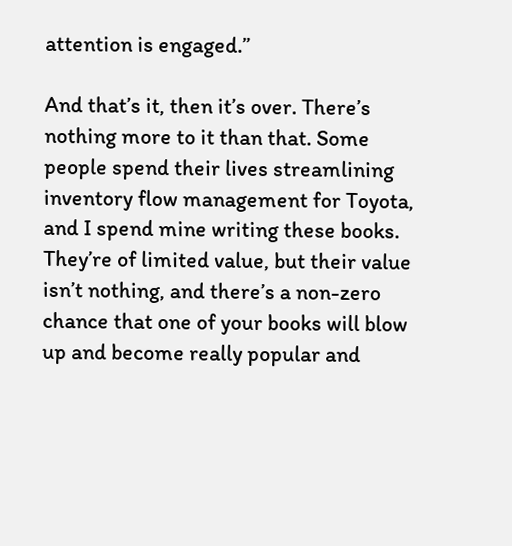attention is engaged.”

And that’s it, then it’s over. There’s nothing more to it than that. Some people spend their lives streamlining inventory flow management for Toyota, and I spend mine writing these books. They’re of limited value, but their value isn’t nothing, and there’s a non-zero chance that one of your books will blow up and become really popular and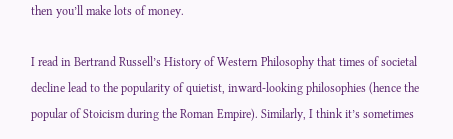then you’ll make lots of money.

I read in Bertrand Russell’s History of Western Philosophy that times of societal decline lead to the popularity of quietist, inward-looking philosophies (hence the popular of Stoicism during the Roman Empire). Similarly, I think it’s sometimes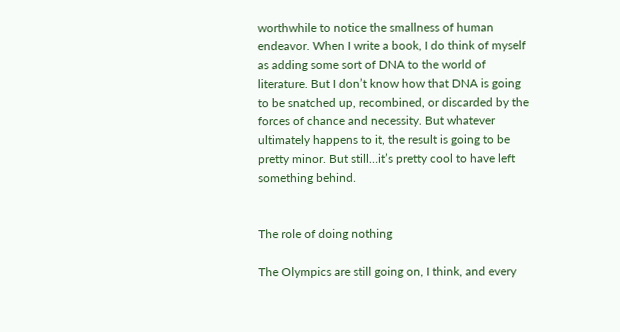worthwhile to notice the smallness of human endeavor. When I write a book, I do think of myself as adding some sort of DNA to the world of literature. But I don’t know how that DNA is going to be snatched up, recombined, or discarded by the forces of chance and necessity. But whatever ultimately happens to it, the result is going to be pretty minor. But still…it’s pretty cool to have left something behind.


The role of doing nothing

The Olympics are still going on, I think, and every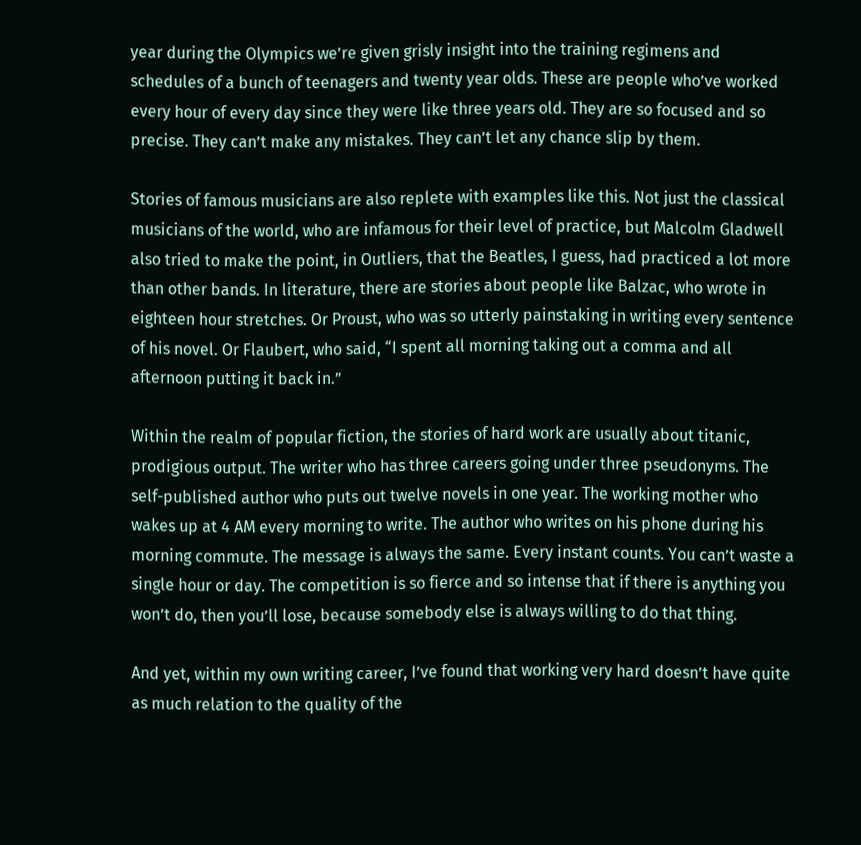year during the Olympics we’re given grisly insight into the training regimens and schedules of a bunch of teenagers and twenty year olds. These are people who’ve worked every hour of every day since they were like three years old. They are so focused and so precise. They can’t make any mistakes. They can’t let any chance slip by them.

Stories of famous musicians are also replete with examples like this. Not just the classical musicians of the world, who are infamous for their level of practice, but Malcolm Gladwell also tried to make the point, in Outliers, that the Beatles, I guess, had practiced a lot more than other bands. In literature, there are stories about people like Balzac, who wrote in eighteen hour stretches. Or Proust, who was so utterly painstaking in writing every sentence of his novel. Or Flaubert, who said, “I spent all morning taking out a comma and all afternoon putting it back in.”

Within the realm of popular fiction, the stories of hard work are usually about titanic, prodigious output. The writer who has three careers going under three pseudonyms. The self-published author who puts out twelve novels in one year. The working mother who wakes up at 4 AM every morning to write. The author who writes on his phone during his morning commute. The message is always the same. Every instant counts. You can’t waste a single hour or day. The competition is so fierce and so intense that if there is anything you won’t do, then you’ll lose, because somebody else is always willing to do that thing.

And yet, within my own writing career, I’ve found that working very hard doesn’t have quite as much relation to the quality of the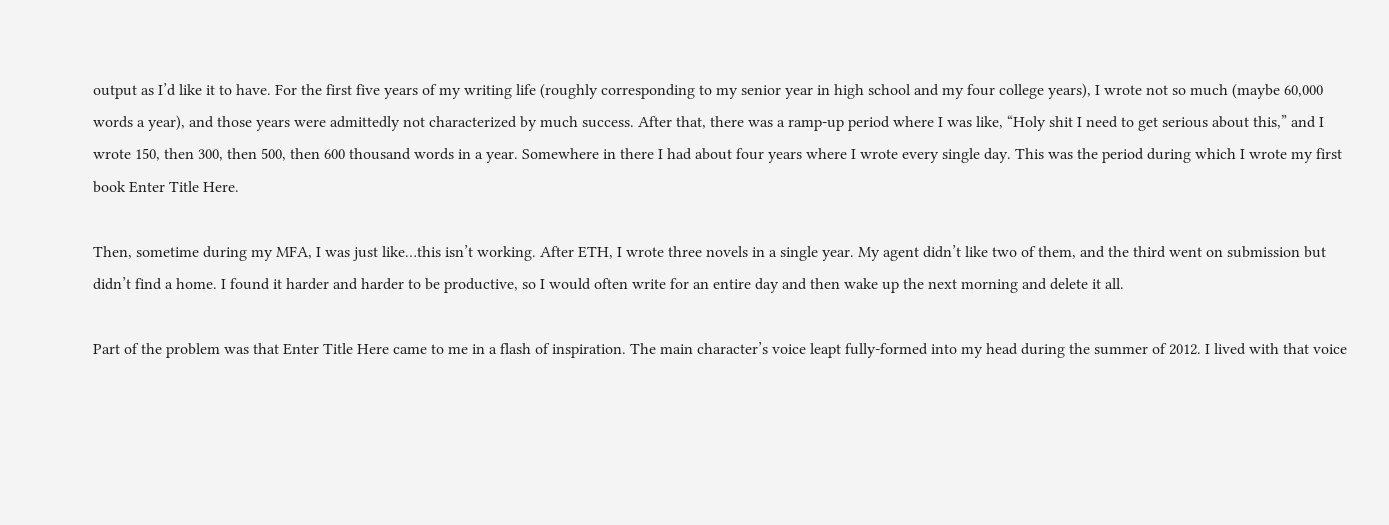output as I’d like it to have. For the first five years of my writing life (roughly corresponding to my senior year in high school and my four college years), I wrote not so much (maybe 60,000 words a year), and those years were admittedly not characterized by much success. After that, there was a ramp-up period where I was like, “Holy shit I need to get serious about this,” and I wrote 150, then 300, then 500, then 600 thousand words in a year. Somewhere in there I had about four years where I wrote every single day. This was the period during which I wrote my first book Enter Title Here.

Then, sometime during my MFA, I was just like…this isn’t working. After ETH, I wrote three novels in a single year. My agent didn’t like two of them, and the third went on submission but didn’t find a home. I found it harder and harder to be productive, so I would often write for an entire day and then wake up the next morning and delete it all.

Part of the problem was that Enter Title Here came to me in a flash of inspiration. The main character’s voice leapt fully-formed into my head during the summer of 2012. I lived with that voice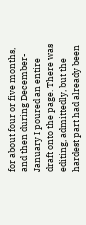for about four or five months, and then during December-January I poured an entire draft onto the page. There was editing, admittedly, but the hardest part had already been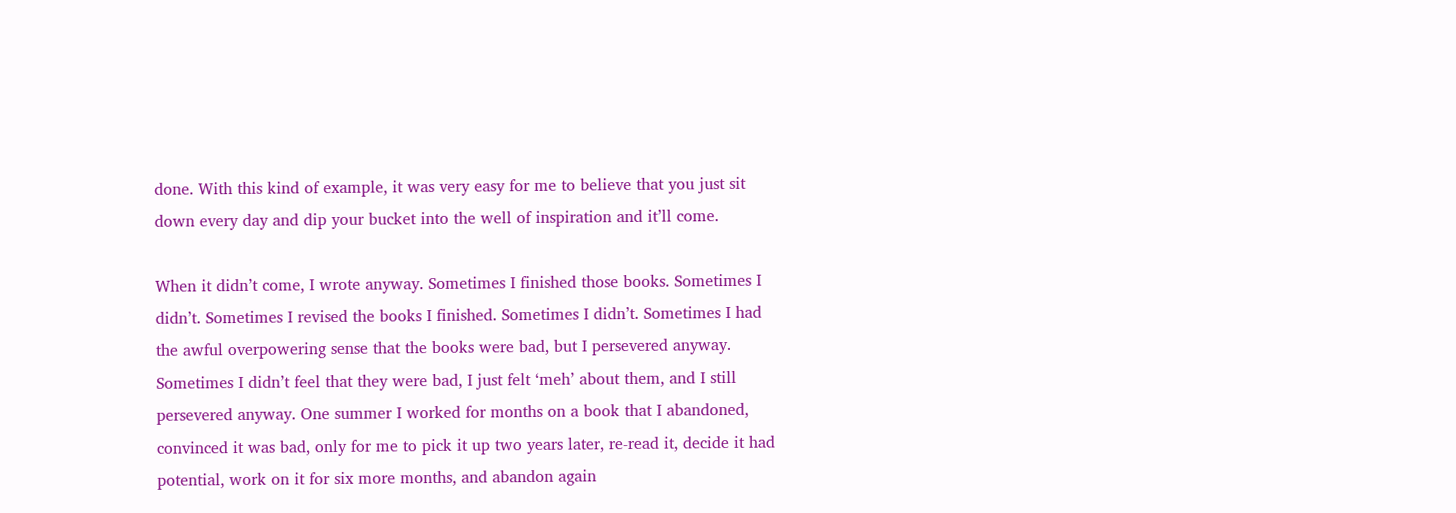done. With this kind of example, it was very easy for me to believe that you just sit down every day and dip your bucket into the well of inspiration and it’ll come.

When it didn’t come, I wrote anyway. Sometimes I finished those books. Sometimes I didn’t. Sometimes I revised the books I finished. Sometimes I didn’t. Sometimes I had the awful overpowering sense that the books were bad, but I persevered anyway. Sometimes I didn’t feel that they were bad, I just felt ‘meh’ about them, and I still persevered anyway. One summer I worked for months on a book that I abandoned, convinced it was bad, only for me to pick it up two years later, re-read it, decide it had potential, work on it for six more months, and abandon again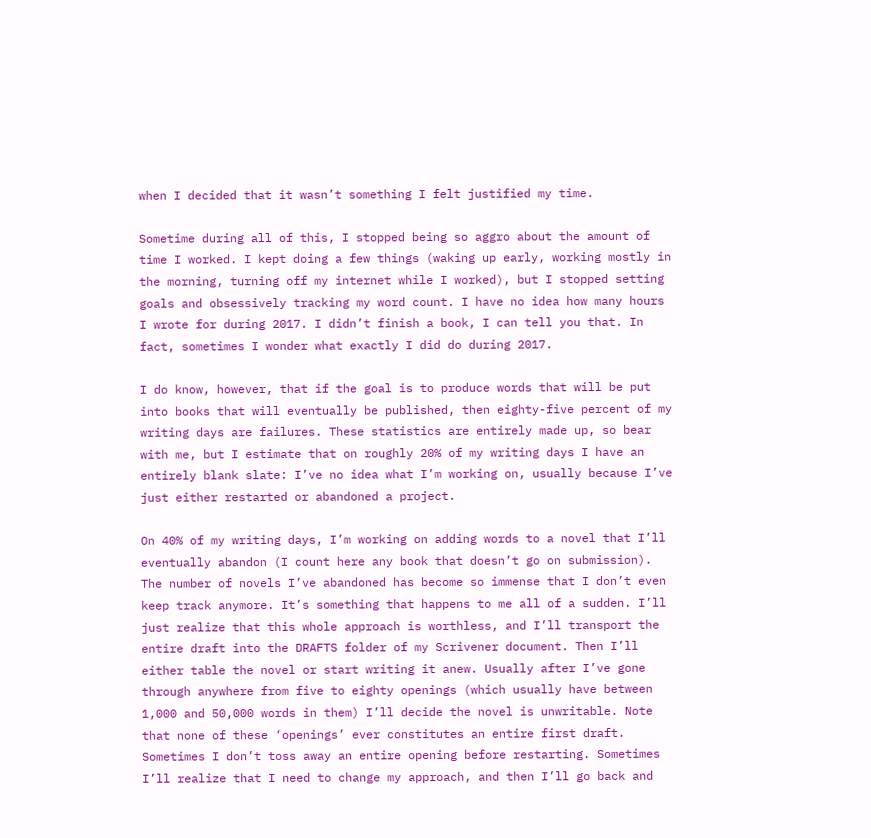when I decided that it wasn’t something I felt justified my time.

Sometime during all of this, I stopped being so aggro about the amount of time I worked. I kept doing a few things (waking up early, working mostly in the morning, turning off my internet while I worked), but I stopped setting goals and obsessively tracking my word count. I have no idea how many hours I wrote for during 2017. I didn’t finish a book, I can tell you that. In fact, sometimes I wonder what exactly I did do during 2017.

I do know, however, that if the goal is to produce words that will be put into books that will eventually be published, then eighty-five percent of my writing days are failures. These statistics are entirely made up, so bear with me, but I estimate that on roughly 20% of my writing days I have an entirely blank slate: I’ve no idea what I’m working on, usually because I’ve just either restarted or abandoned a project.

On 40% of my writing days, I’m working on adding words to a novel that I’ll eventually abandon (I count here any book that doesn’t go on submission). The number of novels I’ve abandoned has become so immense that I don’t even keep track anymore. It’s something that happens to me all of a sudden. I’ll just realize that this whole approach is worthless, and I’ll transport the entire draft into the DRAFTS folder of my Scrivener document. Then I’ll either table the novel or start writing it anew. Usually after I’ve gone through anywhere from five to eighty openings (which usually have between 1,000 and 50,000 words in them) I’ll decide the novel is unwritable. Note that none of these ‘openings’ ever constitutes an entire first draft. Sometimes I don’t toss away an entire opening before restarting. Sometimes I’ll realize that I need to change my approach, and then I’ll go back and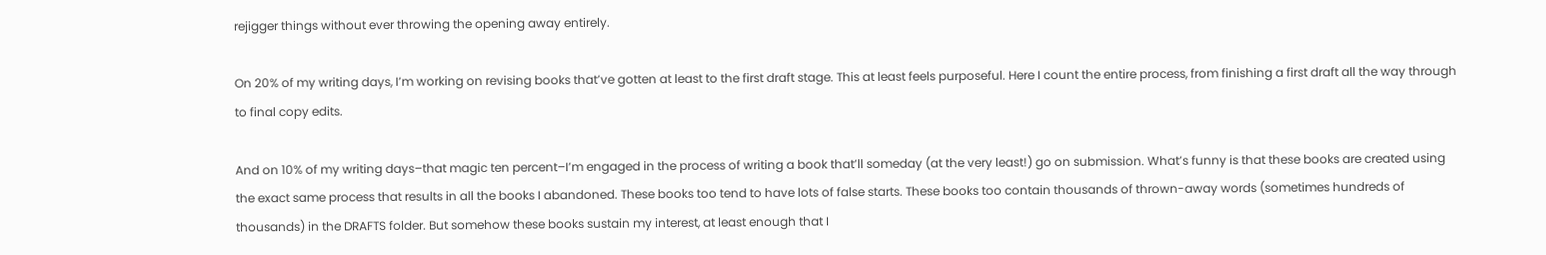rejigger things without ever throwing the opening away entirely.

On 20% of my writing days, I’m working on revising books that’ve gotten at least to the first draft stage. This at least feels purposeful. Here I count the entire process, from finishing a first draft all the way through to final copy edits.

And on 10% of my writing days–that magic ten percent–I’m engaged in the process of writing a book that’ll someday (at the very least!) go on submission. What’s funny is that these books are created using the exact same process that results in all the books I abandoned. These books too tend to have lots of false starts. These books too contain thousands of thrown-away words (sometimes hundreds of thousands) in the DRAFTS folder. But somehow these books sustain my interest, at least enough that I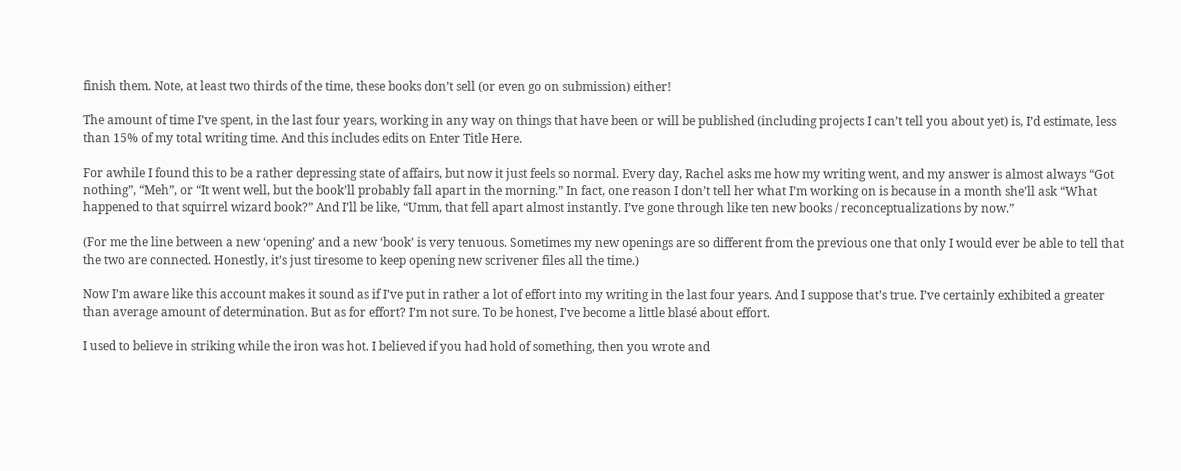finish them. Note, at least two thirds of the time, these books don’t sell (or even go on submission) either!

The amount of time I’ve spent, in the last four years, working in any way on things that have been or will be published (including projects I can’t tell you about yet) is, I’d estimate, less than 15% of my total writing time. And this includes edits on Enter Title Here.

For awhile I found this to be a rather depressing state of affairs, but now it just feels so normal. Every day, Rachel asks me how my writing went, and my answer is almost always “Got nothing”, “Meh”, or “It went well, but the book’ll probably fall apart in the morning.” In fact, one reason I don’t tell her what I’m working on is because in a month she’ll ask “What happened to that squirrel wizard book?” And I’ll be like, “Umm, that fell apart almost instantly. I’ve gone through like ten new books / reconceptualizations by now.”

(For me the line between a new ‘opening’ and a new ‘book’ is very tenuous. Sometimes my new openings are so different from the previous one that only I would ever be able to tell that the two are connected. Honestly, it’s just tiresome to keep opening new scrivener files all the time.)

Now I’m aware like this account makes it sound as if I’ve put in rather a lot of effort into my writing in the last four years. And I suppose that’s true. I’ve certainly exhibited a greater than average amount of determination. But as for effort? I’m not sure. To be honest, I’ve become a little blasé about effort.

I used to believe in striking while the iron was hot. I believed if you had hold of something, then you wrote and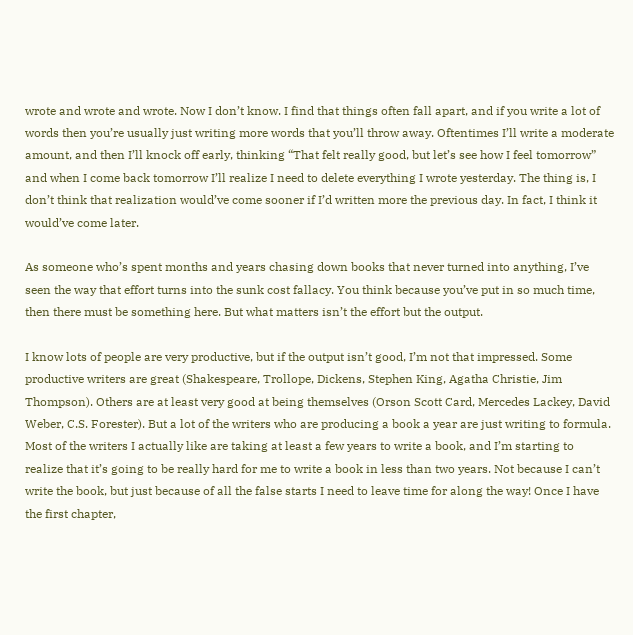wrote and wrote and wrote. Now I don’t know. I find that things often fall apart, and if you write a lot of words then you’re usually just writing more words that you’ll throw away. Oftentimes I’ll write a moderate amount, and then I’ll knock off early, thinking “That felt really good, but let’s see how I feel tomorrow” and when I come back tomorrow I’ll realize I need to delete everything I wrote yesterday. The thing is, I don’t think that realization would’ve come sooner if I’d written more the previous day. In fact, I think it would’ve come later.

As someone who’s spent months and years chasing down books that never turned into anything, I’ve seen the way that effort turns into the sunk cost fallacy. You think because you’ve put in so much time, then there must be something here. But what matters isn’t the effort but the output.

I know lots of people are very productive, but if the output isn’t good, I’m not that impressed. Some productive writers are great (Shakespeare, Trollope, Dickens, Stephen King, Agatha Christie, Jim Thompson). Others are at least very good at being themselves (Orson Scott Card, Mercedes Lackey, David Weber, C.S. Forester). But a lot of the writers who are producing a book a year are just writing to formula. Most of the writers I actually like are taking at least a few years to write a book, and I’m starting to realize that it’s going to be really hard for me to write a book in less than two years. Not because I can’t write the book, but just because of all the false starts I need to leave time for along the way! Once I have the first chapter,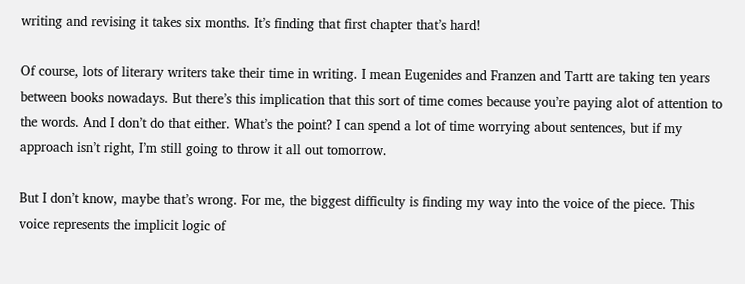writing and revising it takes six months. It’s finding that first chapter that’s hard!

Of course, lots of literary writers take their time in writing. I mean Eugenides and Franzen and Tartt are taking ten years between books nowadays. But there’s this implication that this sort of time comes because you’re paying alot of attention to the words. And I don’t do that either. What’s the point? I can spend a lot of time worrying about sentences, but if my approach isn’t right, I’m still going to throw it all out tomorrow.

But I don’t know, maybe that’s wrong. For me, the biggest difficulty is finding my way into the voice of the piece. This voice represents the implicit logic of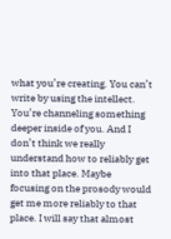what you’re creating. You can’t write by using the intellect. You’re channeling something deeper inside of you. And I don’t think we really understand how to reliably get into that place. Maybe focusing on the prosody would get me more reliably to that place. I will say that almost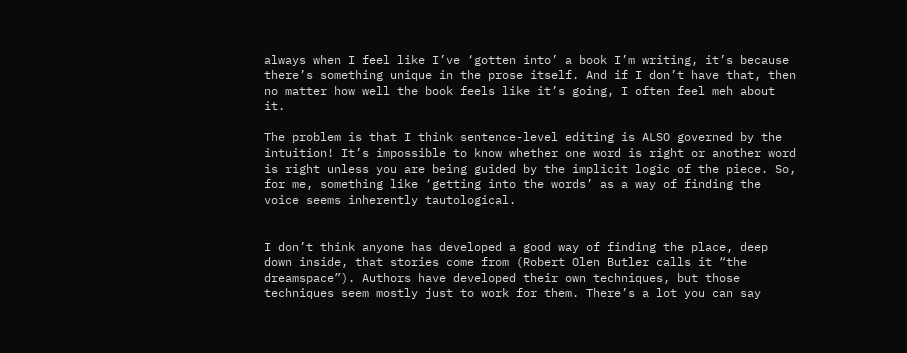always when I feel like I’ve ‘gotten into’ a book I’m writing, it’s because there’s something unique in the prose itself. And if I don’t have that, then no matter how well the book feels like it’s going, I often feel meh about it.

The problem is that I think sentence-level editing is ALSO governed by the intuition! It’s impossible to know whether one word is right or another word is right unless you are being guided by the implicit logic of the piece. So, for me, something like ‘getting into the words’ as a way of finding the voice seems inherently tautological.


I don’t think anyone has developed a good way of finding the place, deep down inside, that stories come from (Robert Olen Butler calls it “the dreamspace”). Authors have developed their own techniques, but those techniques seem mostly just to work for them. There’s a lot you can say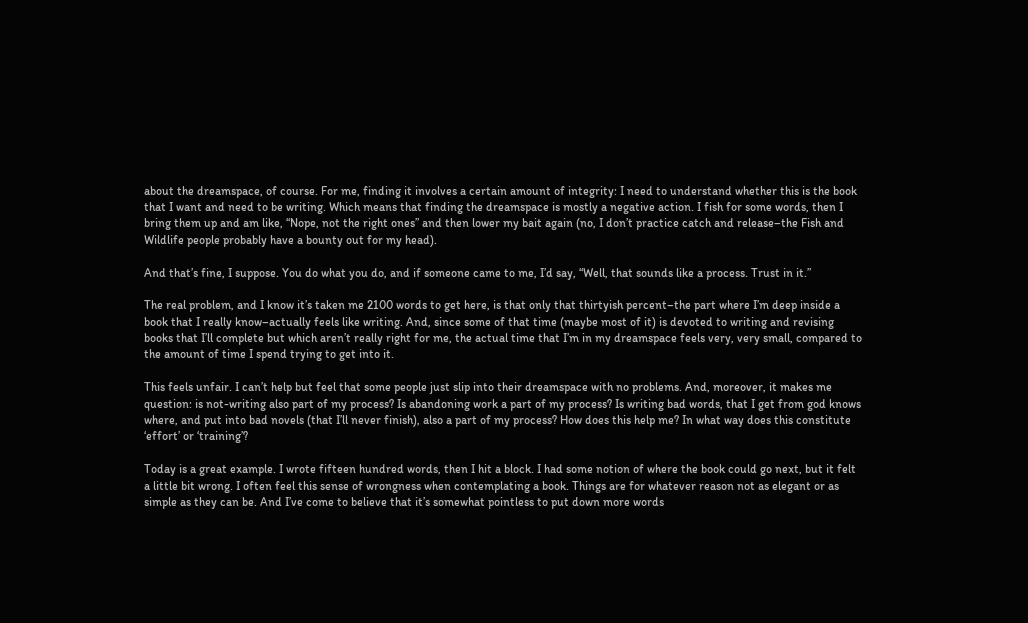about the dreamspace, of course. For me, finding it involves a certain amount of integrity: I need to understand whether this is the book that I want and need to be writing. Which means that finding the dreamspace is mostly a negative action. I fish for some words, then I bring them up and am like, “Nope, not the right ones” and then lower my bait again (no, I don’t practice catch and release–the Fish and Wildlife people probably have a bounty out for my head).

And that’s fine, I suppose. You do what you do, and if someone came to me, I’d say, “Well, that sounds like a process. Trust in it.”

The real problem, and I know it’s taken me 2100 words to get here, is that only that thirtyish percent–the part where I’m deep inside a book that I really know–actually feels like writing. And, since some of that time (maybe most of it) is devoted to writing and revising books that I’ll complete but which aren’t really right for me, the actual time that I’m in my dreamspace feels very, very small, compared to the amount of time I spend trying to get into it.

This feels unfair. I can’t help but feel that some people just slip into their dreamspace with no problems. And, moreover, it makes me question: is not-writing also part of my process? Is abandoning work a part of my process? Is writing bad words, that I get from god knows where, and put into bad novels (that I’ll never finish), also a part of my process? How does this help me? In what way does this constitute ‘effort’ or ‘training’?

Today is a great example. I wrote fifteen hundred words, then I hit a block. I had some notion of where the book could go next, but it felt a little bit wrong. I often feel this sense of wrongness when contemplating a book. Things are for whatever reason not as elegant or as simple as they can be. And I’ve come to believe that it’s somewhat pointless to put down more words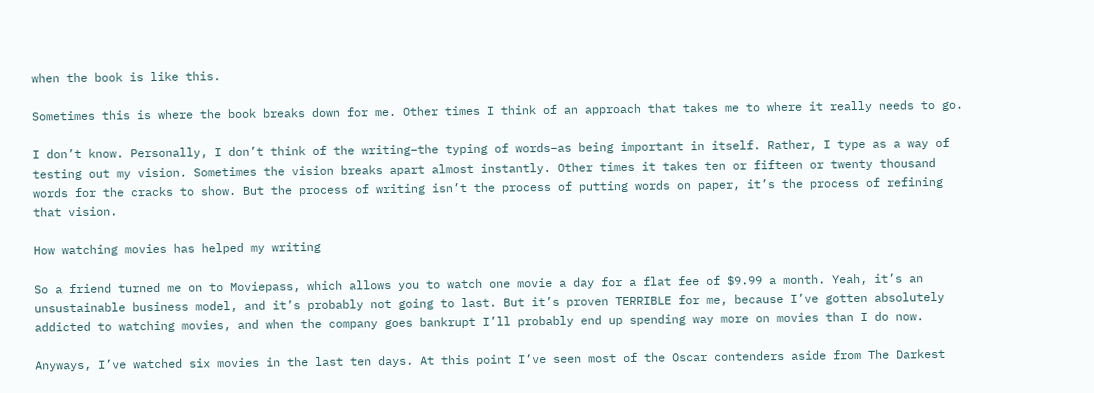when the book is like this.

Sometimes this is where the book breaks down for me. Other times I think of an approach that takes me to where it really needs to go.

I don’t know. Personally, I don’t think of the writing–the typing of words–as being important in itself. Rather, I type as a way of testing out my vision. Sometimes the vision breaks apart almost instantly. Other times it takes ten or fifteen or twenty thousand words for the cracks to show. But the process of writing isn’t the process of putting words on paper, it’s the process of refining that vision.

How watching movies has helped my writing

So a friend turned me on to Moviepass, which allows you to watch one movie a day for a flat fee of $9.99 a month. Yeah, it’s an unsustainable business model, and it’s probably not going to last. But it’s proven TERRIBLE for me, because I’ve gotten absolutely addicted to watching movies, and when the company goes bankrupt I’ll probably end up spending way more on movies than I do now.

Anyways, I’ve watched six movies in the last ten days. At this point I’ve seen most of the Oscar contenders aside from The Darkest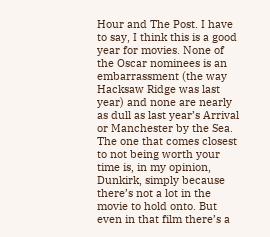Hour and The Post. I have to say, I think this is a good year for movies. None of the Oscar nominees is an embarrassment (the way Hacksaw Ridge was last year) and none are nearly as dull as last year’s Arrival or Manchester by the Sea. The one that comes closest to not being worth your time is, in my opinion, Dunkirk, simply because there’s not a lot in the movie to hold onto. But even in that film there’s a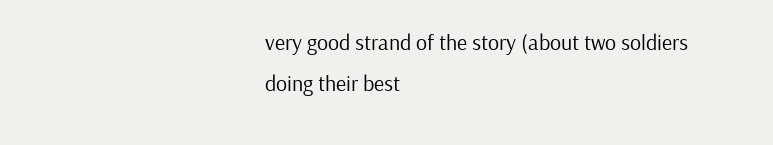very good strand of the story (about two soldiers doing their best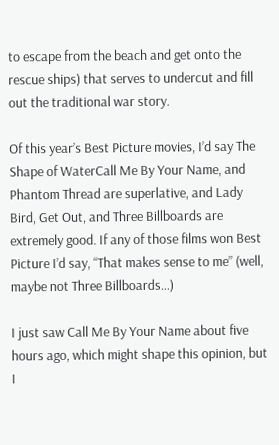to escape from the beach and get onto the rescue ships) that serves to undercut and fill out the traditional war story.

Of this year’s Best Picture movies, I’d say The Shape of WaterCall Me By Your Name, and Phantom Thread are superlative, and Lady Bird, Get Out, and Three Billboards are extremely good. If any of those films won Best Picture I’d say, “That makes sense to me” (well, maybe not Three Billboards…)

I just saw Call Me By Your Name about five hours ago, which might shape this opinion, but I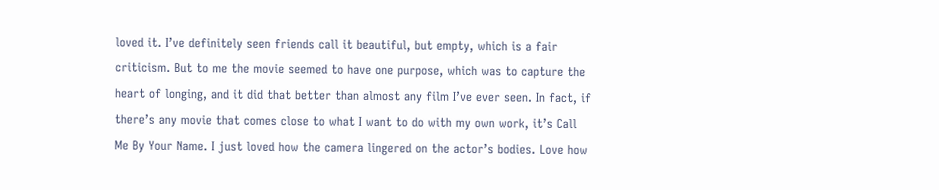loved it. I’ve definitely seen friends call it beautiful, but empty, which is a fair criticism. But to me the movie seemed to have one purpose, which was to capture the heart of longing, and it did that better than almost any film I’ve ever seen. In fact, if there’s any movie that comes close to what I want to do with my own work, it’s Call Me By Your Name. I just loved how the camera lingered on the actor’s bodies. Love how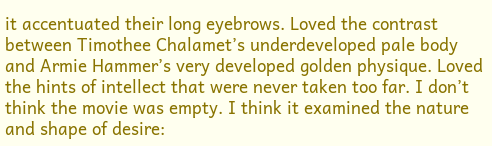it accentuated their long eyebrows. Loved the contrast between Timothee Chalamet’s underdeveloped pale body and Armie Hammer’s very developed golden physique. Loved the hints of intellect that were never taken too far. I don’t think the movie was empty. I think it examined the nature and shape of desire: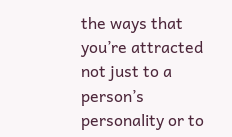the ways that you’re attracted not just to a person’s personality or to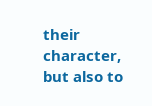their character, but also to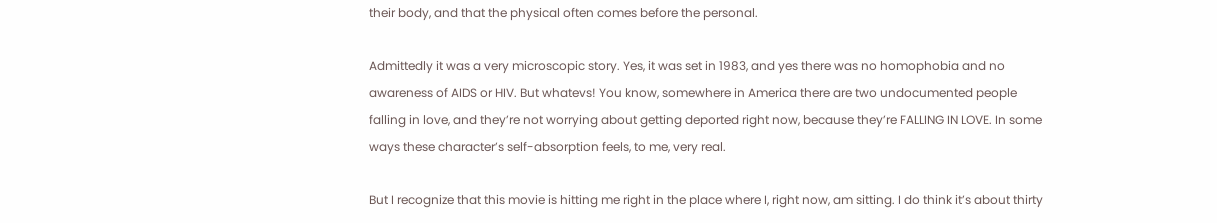their body, and that the physical often comes before the personal.

Admittedly it was a very microscopic story. Yes, it was set in 1983, and yes there was no homophobia and no awareness of AIDS or HIV. But whatevs! You know, somewhere in America there are two undocumented people falling in love, and they’re not worrying about getting deported right now, because they’re FALLING IN LOVE. In some ways these character’s self-absorption feels, to me, very real.

But I recognize that this movie is hitting me right in the place where I, right now, am sitting. I do think it’s about thirty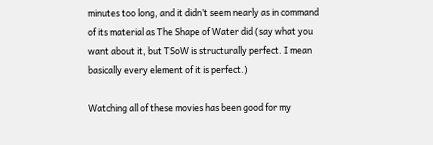minutes too long, and it didn’t seem nearly as in command of its material as The Shape of Water did (say what you want about it, but TSoW is structurally perfect. I mean basically every element of it is perfect.)

Watching all of these movies has been good for my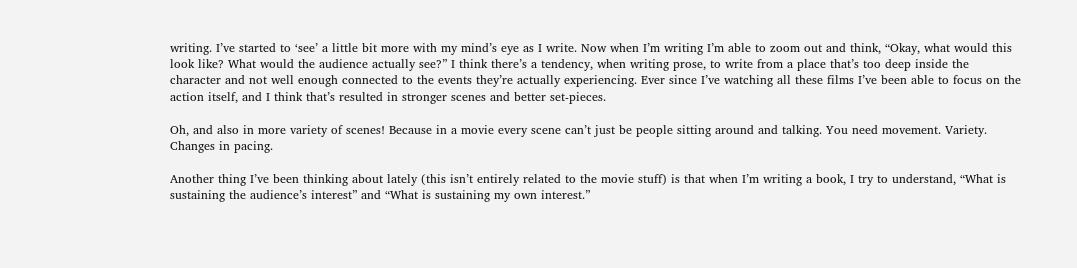writing. I’ve started to ‘see’ a little bit more with my mind’s eye as I write. Now when I’m writing I’m able to zoom out and think, “Okay, what would this look like? What would the audience actually see?” I think there’s a tendency, when writing prose, to write from a place that’s too deep inside the character and not well enough connected to the events they’re actually experiencing. Ever since I’ve watching all these films I’ve been able to focus on the action itself, and I think that’s resulted in stronger scenes and better set-pieces.

Oh, and also in more variety of scenes! Because in a movie every scene can’t just be people sitting around and talking. You need movement. Variety. Changes in pacing.

Another thing I’ve been thinking about lately (this isn’t entirely related to the movie stuff) is that when I’m writing a book, I try to understand, “What is sustaining the audience’s interest” and “What is sustaining my own interest.”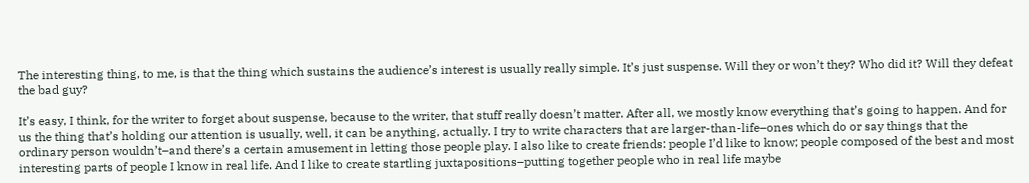The interesting thing, to me, is that the thing which sustains the audience’s interest is usually really simple. It’s just suspense. Will they or won’t they? Who did it? Will they defeat the bad guy?

It’s easy, I think, for the writer to forget about suspense, because to the writer, that stuff really doesn’t matter. After all, we mostly know everything that’s going to happen. And for us the thing that’s holding our attention is usually, well, it can be anything, actually. I try to write characters that are larger-than-life–ones which do or say things that the ordinary person wouldn’t–and there’s a certain amusement in letting those people play. I also like to create friends: people I’d like to know; people composed of the best and most interesting parts of people I know in real life. And I like to create startling juxtapositions–putting together people who in real life maybe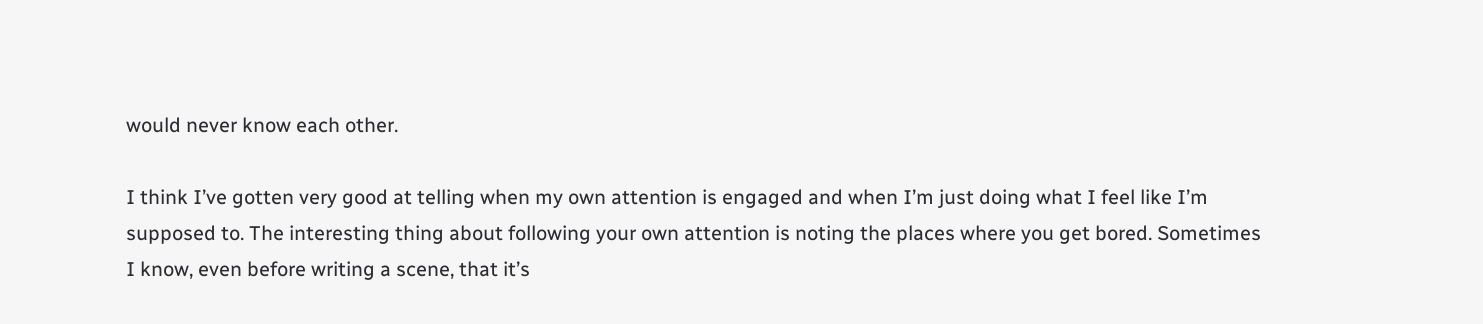would never know each other.

I think I’ve gotten very good at telling when my own attention is engaged and when I’m just doing what I feel like I’m supposed to. The interesting thing about following your own attention is noting the places where you get bored. Sometimes I know, even before writing a scene, that it’s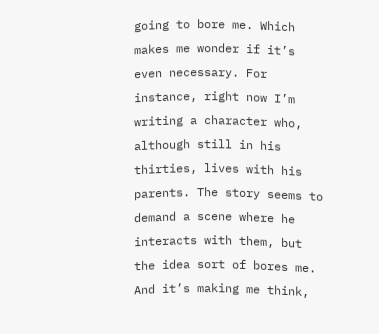going to bore me. Which makes me wonder if it’s even necessary. For instance, right now I’m writing a character who, although still in his thirties, lives with his parents. The story seems to demand a scene where he interacts with them, but the idea sort of bores me. And it’s making me think,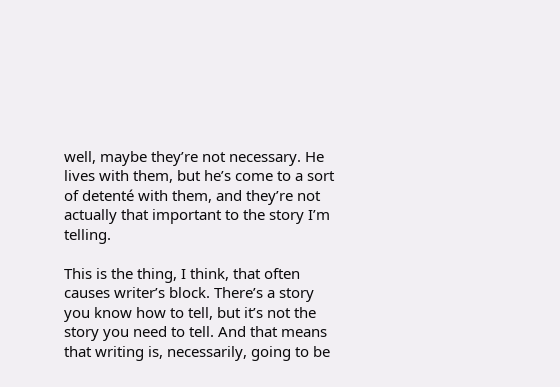well, maybe they’re not necessary. He lives with them, but he’s come to a sort of detenté with them, and they’re not actually that important to the story I’m telling.

This is the thing, I think, that often causes writer’s block. There’s a story you know how to tell, but it’s not the story you need to tell. And that means that writing is, necessarily, going to be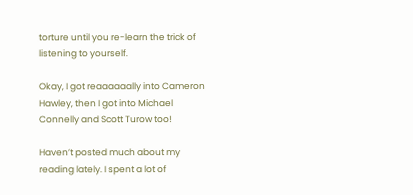torture until you re-learn the trick of listening to yourself.

Okay, I got reaaaaaally into Cameron Hawley, then I got into Michael Connelly and Scott Turow too!

Haven’t posted much about my reading lately. I spent a lot of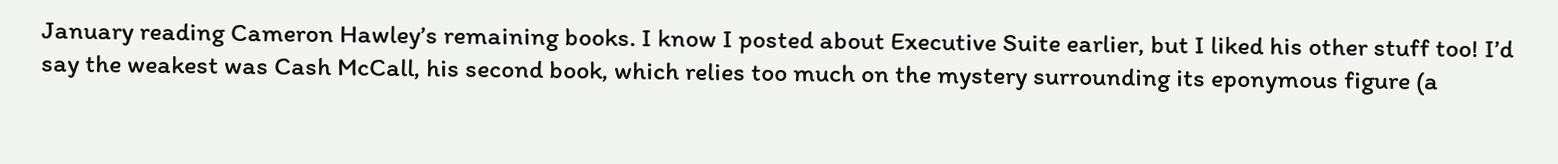January reading Cameron Hawley’s remaining books. I know I posted about Executive Suite earlier, but I liked his other stuff too! I’d say the weakest was Cash McCall, his second book, which relies too much on the mystery surrounding its eponymous figure (a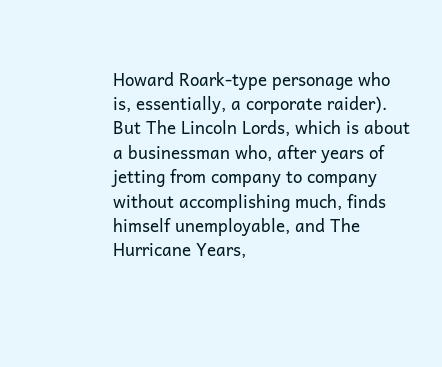Howard Roark-type personage who is, essentially, a corporate raider). But The Lincoln Lords, which is about a businessman who, after years of jetting from company to company without accomplishing much, finds himself unemployable, and The Hurricane Years,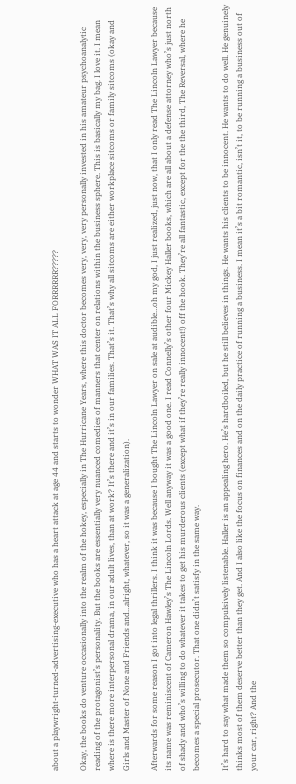about a playwright-turned-advertising-executive who has a heart attack at age 44 and starts to wonder WHAT WAS IT ALL FORRRRRR?????

Okay, the books do venture occasionally into the realm of the hokey, especially in The Hurricane Years, where this doctor becomes very, very, very personally invested in his amateur psychoanalytic reading of the protagonist’s personality. But the books are essentially very nuanced comedies of manners that center on relations within the business sphere. This is basically my bag. I love it. I mean where is there more interpersonal drama, in our adult lives, than at work? It’s there and it’s in our families. That’s it. That’s why all sitcoms are either workplace sitcoms or family sitcoms (okay and Girls and Master of None and Friends and…alright, whatever, so it was a generalization).

Afterwards for some reason I got into legal thrillers. I think it was because I bought The Lincoln Lawyer on sale at audible…oh my god, I just realized, just now, that I only read The Lincoln Lawyer because its name was reminiscent of Cameron Hawley’s The Lincoln Lords. Well anyway it was a good one. I read Connelly’s other four Mickey Haller books, which are all about a defense attorney who’s just north of shady and who’s willing to do whatever it takes to get his murderous clients (except what if they’re really innocent!) off the hook. They’re all fantastic, except for the the third, The Reversal, where he becomes a special prosecutor. That one didn’t satisfy in the same way.

It’s hard to say what made them so compulsively listenable. Haller is an appealing hero. He’s hardboiled, but he still believes in things. He wants his clients to be innocent. He wants to do well. He genuinely thinks most of them deserve better than they get. And I also like the focus on finances and on the daily practice of running a business. I mean it’s a bit romantic, isn’t it, to be running a business out of your car, right? And the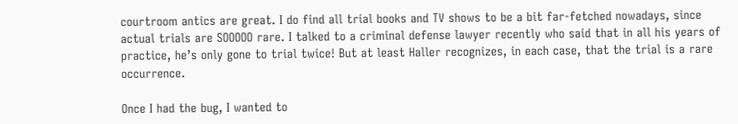courtroom antics are great. I do find all trial books and TV shows to be a bit far-fetched nowadays, since actual trials are SOOOOO rare. I talked to a criminal defense lawyer recently who said that in all his years of practice, he’s only gone to trial twice! But at least Haller recognizes, in each case, that the trial is a rare occurrence.

Once I had the bug, I wanted to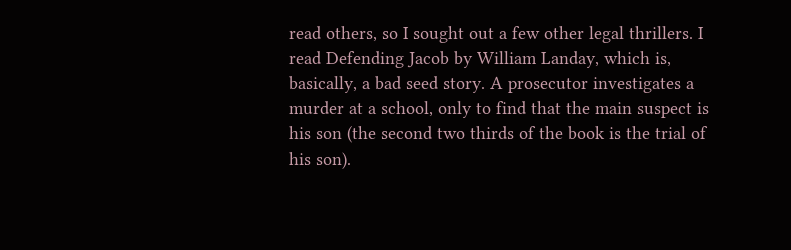read others, so I sought out a few other legal thrillers. I read Defending Jacob by William Landay, which is, basically, a bad seed story. A prosecutor investigates a murder at a school, only to find that the main suspect is his son (the second two thirds of the book is the trial of his son).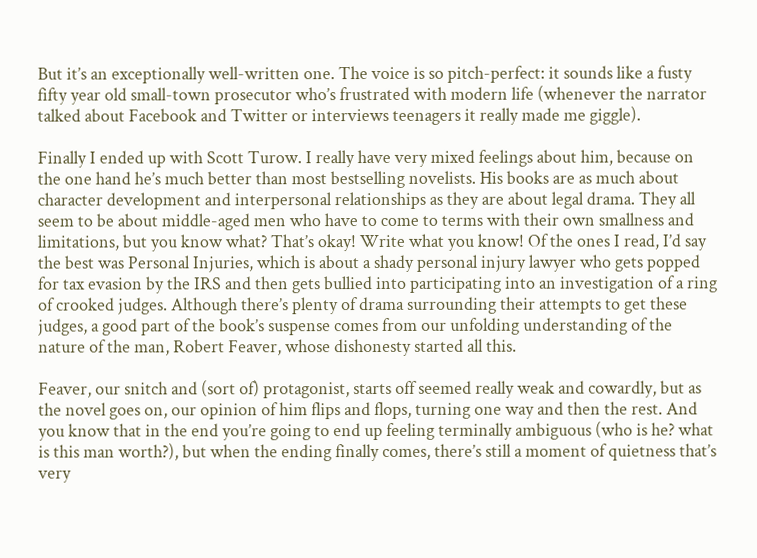But it’s an exceptionally well-written one. The voice is so pitch-perfect: it sounds like a fusty fifty year old small-town prosecutor who’s frustrated with modern life (whenever the narrator talked about Facebook and Twitter or interviews teenagers it really made me giggle).

Finally I ended up with Scott Turow. I really have very mixed feelings about him, because on the one hand he’s much better than most bestselling novelists. His books are as much about character development and interpersonal relationships as they are about legal drama. They all seem to be about middle-aged men who have to come to terms with their own smallness and limitations, but you know what? That’s okay! Write what you know! Of the ones I read, I’d say the best was Personal Injuries, which is about a shady personal injury lawyer who gets popped for tax evasion by the IRS and then gets bullied into participating into an investigation of a ring of crooked judges. Although there’s plenty of drama surrounding their attempts to get these judges, a good part of the book’s suspense comes from our unfolding understanding of the nature of the man, Robert Feaver, whose dishonesty started all this.

Feaver, our snitch and (sort of) protagonist, starts off seemed really weak and cowardly, but as the novel goes on, our opinion of him flips and flops, turning one way and then the rest. And you know that in the end you’re going to end up feeling terminally ambiguous (who is he? what is this man worth?), but when the ending finally comes, there’s still a moment of quietness that’s very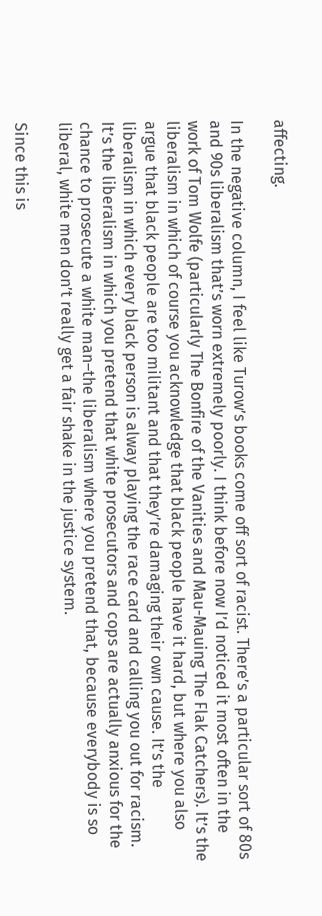affecting.

In the negative column, I feel like Turow’s books come off sort of racist. There’s a particular sort of 80s and 90s liberalism that’s worn extremely poorly. I think before now I’d noticed it most often in the work of Tom Wolfe (particularly The Bonfire of the Vanities and Mau-Mauing The Flak Catchers). It’s the liberalism in which of course you acknowledge that black people have it hard, but where you also argue that black people are too militant and that they’re damaging their own cause. It’s the liberalism in which every black person is alway playing the race card and calling you out for racism. It’s the liberalism in which you pretend that white prosecutors and cops are actually anxious for the chance to prosecute a white man–the liberalism where you pretend that, because everybody is so liberal, white men don’t really get a fair shake in the justice system.

Since this is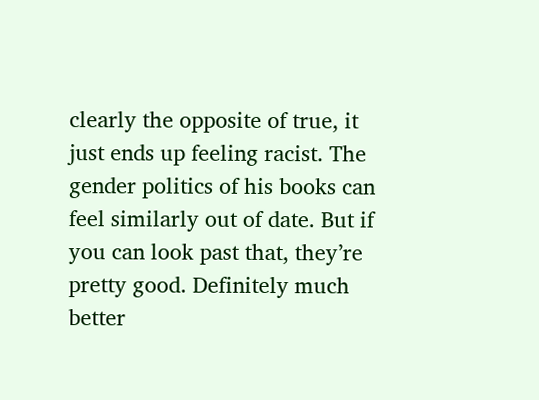clearly the opposite of true, it just ends up feeling racist. The gender politics of his books can feel similarly out of date. But if you can look past that, they’re pretty good. Definitely much better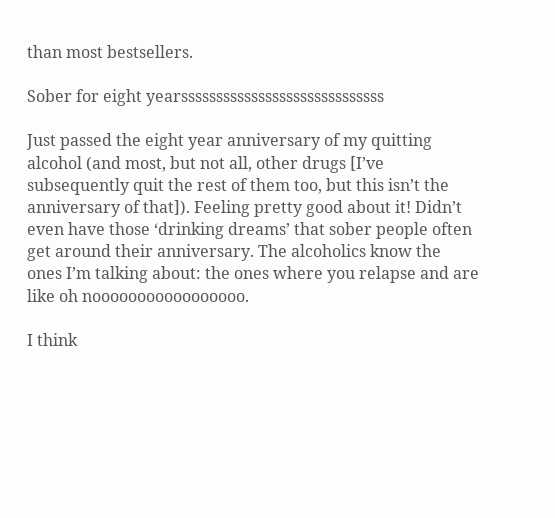than most bestsellers.

Sober for eight yearsssssssssssssssssssssssssssss

Just passed the eight year anniversary of my quitting alcohol (and most, but not all, other drugs [I’ve subsequently quit the rest of them too, but this isn’t the anniversary of that]). Feeling pretty good about it! Didn’t even have those ‘drinking dreams’ that sober people often get around their anniversary. The alcoholics know the ones I’m talking about: the ones where you relapse and are like oh nooooooooooooooooo.

I think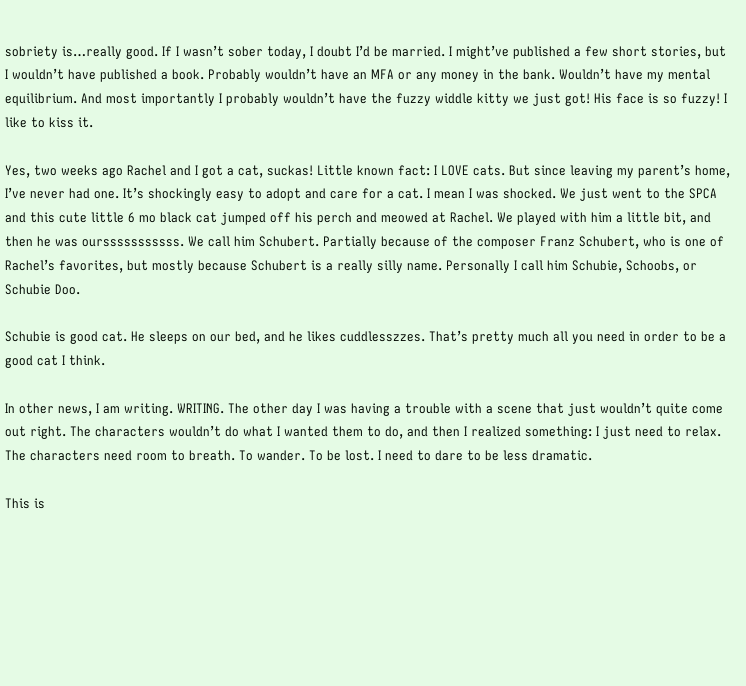sobriety is…really good. If I wasn’t sober today, I doubt I’d be married. I might’ve published a few short stories, but I wouldn’t have published a book. Probably wouldn’t have an MFA or any money in the bank. Wouldn’t have my mental equilibrium. And most importantly I probably wouldn’t have the fuzzy widdle kitty we just got! His face is so fuzzy! I like to kiss it.

Yes, two weeks ago Rachel and I got a cat, suckas! Little known fact: I LOVE cats. But since leaving my parent’s home, I’ve never had one. It’s shockingly easy to adopt and care for a cat. I mean I was shocked. We just went to the SPCA and this cute little 6 mo black cat jumped off his perch and meowed at Rachel. We played with him a little bit, and then he was oursssssssssss. We call him Schubert. Partially because of the composer Franz Schubert, who is one of Rachel’s favorites, but mostly because Schubert is a really silly name. Personally I call him Schubie, Schoobs, or Schubie Doo.

Schubie is good cat. He sleeps on our bed, and he likes cuddlesszzes. That’s pretty much all you need in order to be a good cat I think.

In other news, I am writing. WRITING. The other day I was having a trouble with a scene that just wouldn’t quite come out right. The characters wouldn’t do what I wanted them to do, and then I realized something: I just need to relax. The characters need room to breath. To wander. To be lost. I need to dare to be less dramatic.

This is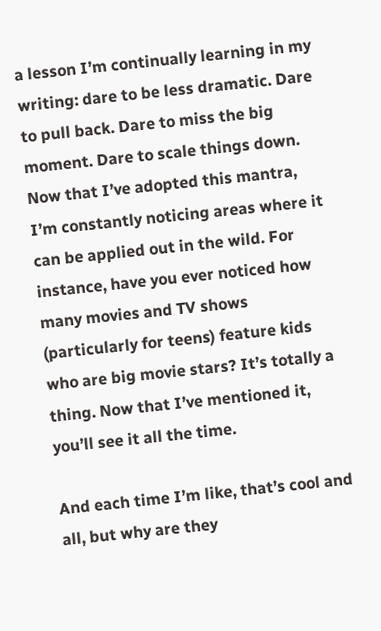a lesson I’m continually learning in my writing: dare to be less dramatic. Dare to pull back. Dare to miss the big moment. Dare to scale things down. Now that I’ve adopted this mantra, I’m constantly noticing areas where it can be applied out in the wild. For instance, have you ever noticed how many movies and TV shows (particularly for teens) feature kids who are big movie stars? It’s totally a thing. Now that I’ve mentioned it, you’ll see it all the time.

And each time I’m like, that’s cool and all, but why are they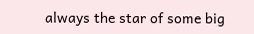always the star of some big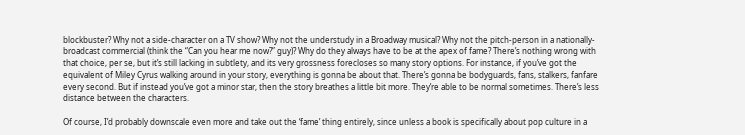blockbuster? Why not a side-character on a TV show? Why not the understudy in a Broadway musical? Why not the pitch-person in a nationally-broadcast commercial (think the “Can you hear me now?” guy)? Why do they always have to be at the apex of fame? There’s nothing wrong with that choice, per se, but it’s still lacking in subtlety, and its very grossness forecloses so many story options. For instance, if you’ve got the equivalent of Miley Cyrus walking around in your story, everything is gonna be about that. There’s gonna be bodyguards, fans, stalkers, fanfare every second. But if instead you’ve got a minor star, then the story breathes a little bit more. They’re able to be normal sometimes. There’s less distance between the characters.

Of course, I’d probably downscale even more and take out the ‘fame’ thing entirely, since unless a book is specifically about pop culture in a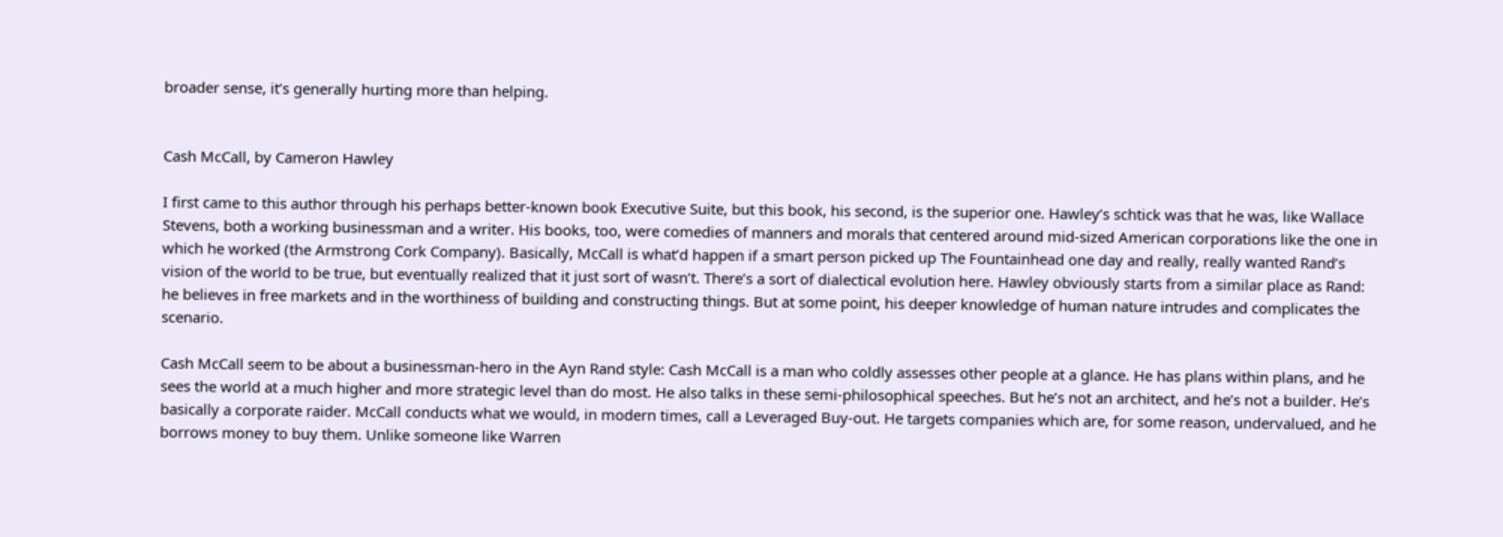broader sense, it’s generally hurting more than helping.


Cash McCall, by Cameron Hawley

I first came to this author through his perhaps better-known book Executive Suite, but this book, his second, is the superior one. Hawley’s schtick was that he was, like Wallace Stevens, both a working businessman and a writer. His books, too, were comedies of manners and morals that centered around mid-sized American corporations like the one in which he worked (the Armstrong Cork Company). Basically, McCall is what’d happen if a smart person picked up The Fountainhead one day and really, really wanted Rand’s vision of the world to be true, but eventually realized that it just sort of wasn’t. There’s a sort of dialectical evolution here. Hawley obviously starts from a similar place as Rand: he believes in free markets and in the worthiness of building and constructing things. But at some point, his deeper knowledge of human nature intrudes and complicates the scenario.

Cash McCall seem to be about a businessman-hero in the Ayn Rand style: Cash McCall is a man who coldly assesses other people at a glance. He has plans within plans, and he sees the world at a much higher and more strategic level than do most. He also talks in these semi-philosophical speeches. But he’s not an architect, and he’s not a builder. He’s basically a corporate raider. McCall conducts what we would, in modern times, call a Leveraged Buy-out. He targets companies which are, for some reason, undervalued, and he borrows money to buy them. Unlike someone like Warren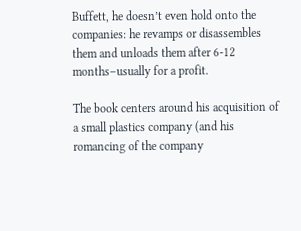Buffett, he doesn’t even hold onto the companies: he revamps or disassembles them and unloads them after 6-12 months–usually for a profit.

The book centers around his acquisition of a small plastics company (and his romancing of the company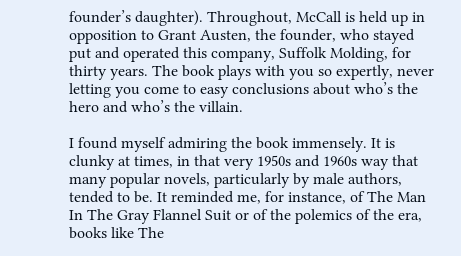founder’s daughter). Throughout, McCall is held up in opposition to Grant Austen, the founder, who stayed put and operated this company, Suffolk Molding, for thirty years. The book plays with you so expertly, never letting you come to easy conclusions about who’s the hero and who’s the villain.

I found myself admiring the book immensely. It is clunky at times, in that very 1950s and 1960s way that many popular novels, particularly by male authors, tended to be. It reminded me, for instance, of The Man In The Gray Flannel Suit or of the polemics of the era, books like The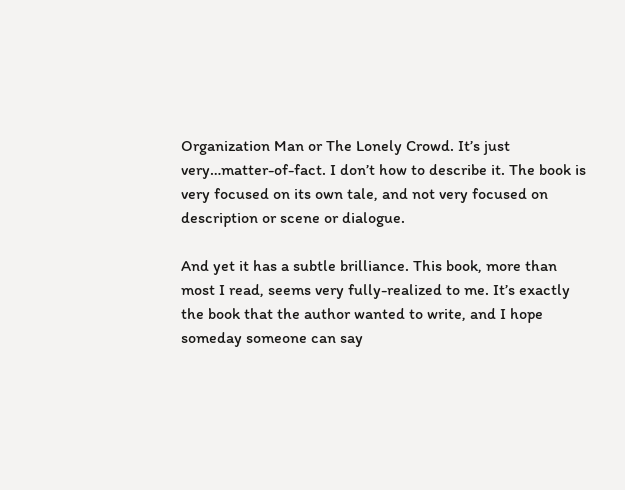Organization Man or The Lonely Crowd. It’s just very…matter-of-fact. I don’t how to describe it. The book is very focused on its own tale, and not very focused on description or scene or dialogue.

And yet it has a subtle brilliance. This book, more than most I read, seems very fully-realized to me. It’s exactly the book that the author wanted to write, and I hope someday someone can say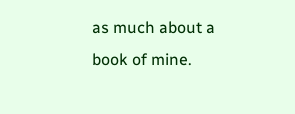as much about a book of mine.